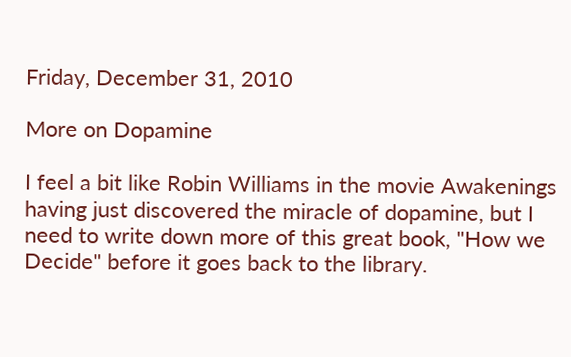Friday, December 31, 2010

More on Dopamine

I feel a bit like Robin Williams in the movie Awakenings having just discovered the miracle of dopamine, but I need to write down more of this great book, "How we Decide" before it goes back to the library.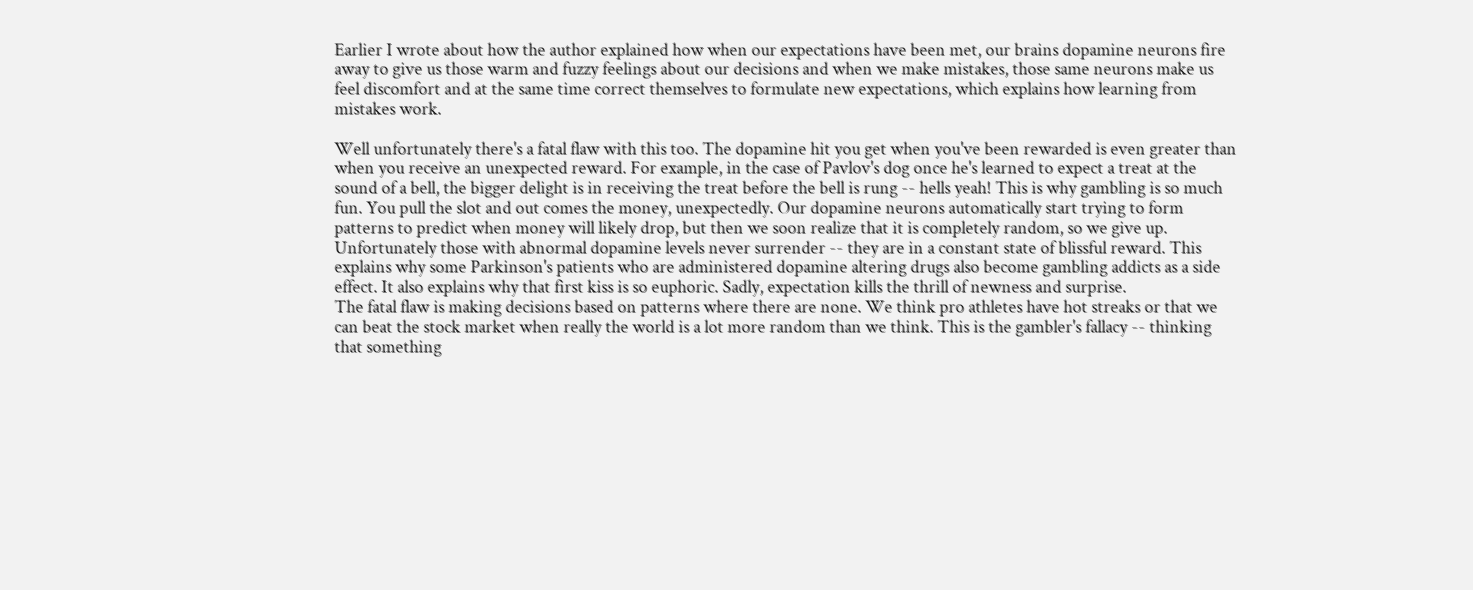Earlier I wrote about how the author explained how when our expectations have been met, our brains dopamine neurons fire away to give us those warm and fuzzy feelings about our decisions and when we make mistakes, those same neurons make us feel discomfort and at the same time correct themselves to formulate new expectations, which explains how learning from mistakes work.

Well unfortunately there's a fatal flaw with this too. The dopamine hit you get when you've been rewarded is even greater than when you receive an unexpected reward. For example, in the case of Pavlov's dog once he's learned to expect a treat at the sound of a bell, the bigger delight is in receiving the treat before the bell is rung -- hells yeah! This is why gambling is so much fun. You pull the slot and out comes the money, unexpectedly. Our dopamine neurons automatically start trying to form patterns to predict when money will likely drop, but then we soon realize that it is completely random, so we give up. Unfortunately those with abnormal dopamine levels never surrender -- they are in a constant state of blissful reward. This explains why some Parkinson's patients who are administered dopamine altering drugs also become gambling addicts as a side effect. It also explains why that first kiss is so euphoric. Sadly, expectation kills the thrill of newness and surprise.
The fatal flaw is making decisions based on patterns where there are none. We think pro athletes have hot streaks or that we can beat the stock market when really the world is a lot more random than we think. This is the gambler's fallacy -- thinking that something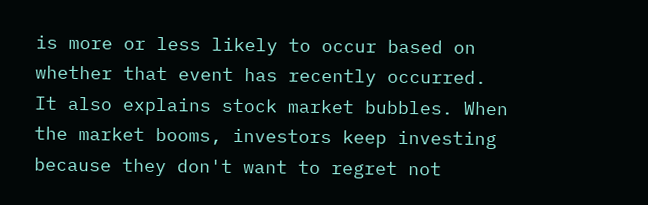is more or less likely to occur based on whether that event has recently occurred. It also explains stock market bubbles. When the market booms, investors keep investing because they don't want to regret not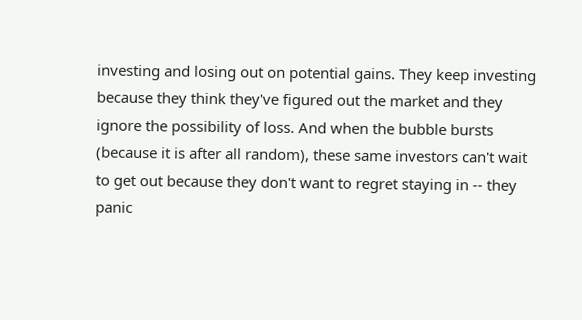investing and losing out on potential gains. They keep investing because they think they've figured out the market and they ignore the possibility of loss. And when the bubble bursts (because it is after all random), these same investors can't wait to get out because they don't want to regret staying in -- they panic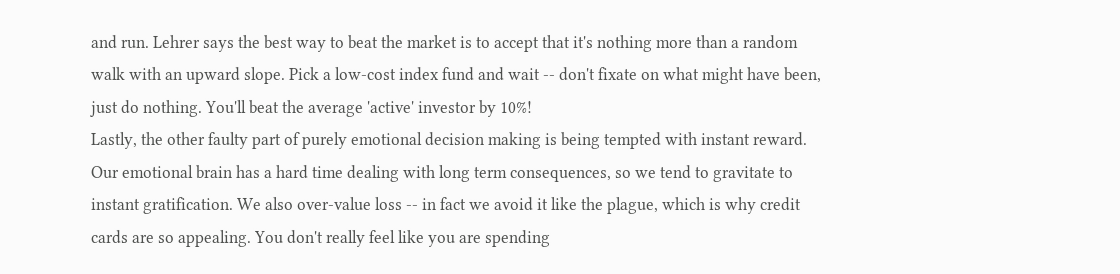and run. Lehrer says the best way to beat the market is to accept that it's nothing more than a random walk with an upward slope. Pick a low-cost index fund and wait -- don't fixate on what might have been, just do nothing. You'll beat the average 'active' investor by 10%!
Lastly, the other faulty part of purely emotional decision making is being tempted with instant reward. Our emotional brain has a hard time dealing with long term consequences, so we tend to gravitate to instant gratification. We also over-value loss -- in fact we avoid it like the plague, which is why credit cards are so appealing. You don't really feel like you are spending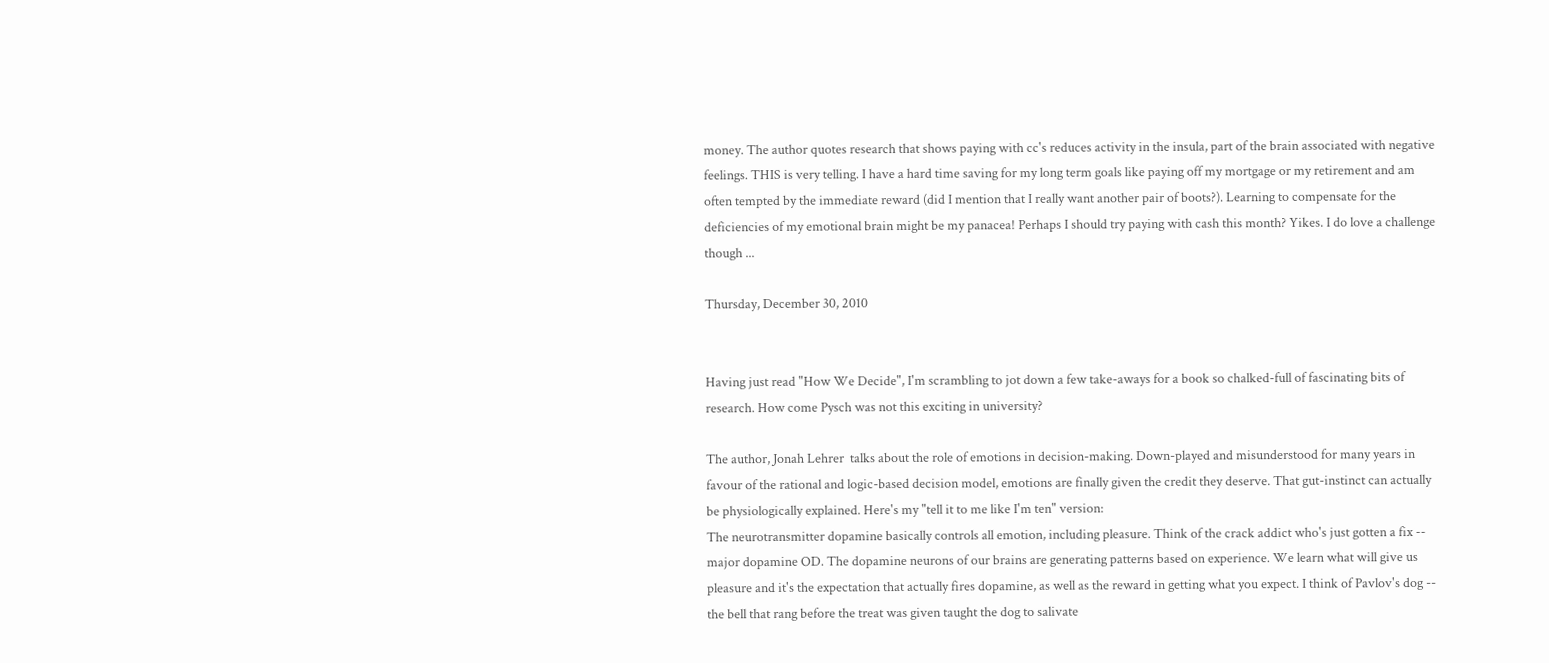money. The author quotes research that shows paying with cc's reduces activity in the insula, part of the brain associated with negative feelings. THIS is very telling. I have a hard time saving for my long term goals like paying off my mortgage or my retirement and am often tempted by the immediate reward (did I mention that I really want another pair of boots?). Learning to compensate for the deficiencies of my emotional brain might be my panacea! Perhaps I should try paying with cash this month? Yikes. I do love a challenge though ...

Thursday, December 30, 2010


Having just read "How We Decide", I'm scrambling to jot down a few take-aways for a book so chalked-full of fascinating bits of research. How come Pysch was not this exciting in university?

The author, Jonah Lehrer  talks about the role of emotions in decision-making. Down-played and misunderstood for many years in favour of the rational and logic-based decision model, emotions are finally given the credit they deserve. That gut-instinct can actually be physiologically explained. Here's my "tell it to me like I'm ten" version:
The neurotransmitter dopamine basically controls all emotion, including pleasure. Think of the crack addict who's just gotten a fix -- major dopamine OD. The dopamine neurons of our brains are generating patterns based on experience. We learn what will give us pleasure and it's the expectation that actually fires dopamine, as well as the reward in getting what you expect. I think of Pavlov's dog -- the bell that rang before the treat was given taught the dog to salivate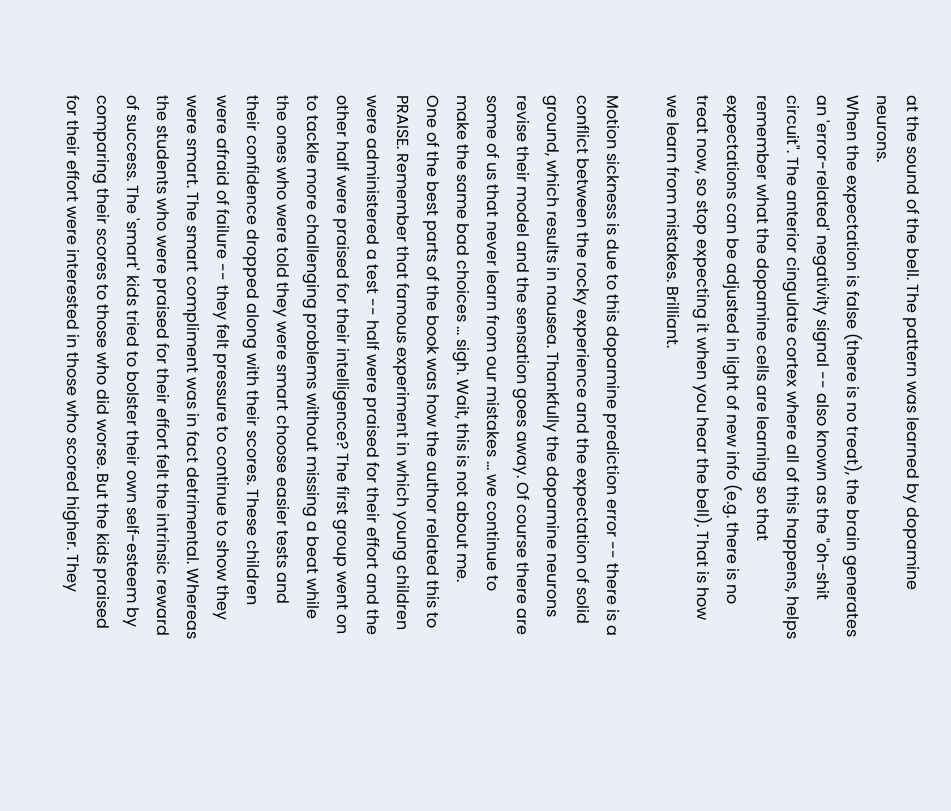at the sound of the bell. The pattern was learned by dopamine neurons.
When the expectation is false (there is no treat), the brain generates an 'error-related' negativity signal -- also known as the "oh-shit circuit". The anterior cingulate cortex where all of this happens, helps remember what the dopamine cells are learning so that expectations can be adjusted in light of new info (e.g. there is no treat now, so stop expecting it when you hear the bell). That is how we learn from mistakes. Brilliant.

Motion sickness is due to this dopamine prediction error -- there is a conflict between the rocky experience and the expectation of solid ground, which results in nausea. Thankfully the dopamine neurons revise their model and the sensation goes away. Of course there are some of us that never learn from our mistakes ... we continue to make the same bad choices ... sigh. Wait, this is not about me.
One of the best parts of the book was how the author related this to PRAISE. Remember that famous experiment in which young children were administered a test -- half were praised for their effort and the other half were praised for their intelligence? The first group went on to tackle more challenging problems without missing a beat while the ones who were told they were smart choose easier tests and their confidence dropped along with their scores. These children were afraid of failure -- they felt pressure to continue to show they were smart. The smart compliment was in fact detrimental. Whereas the students who were praised for their effort felt the intrinsic reward of success. The 'smart' kids tried to bolster their own self-esteem by comparing their scores to those who did worse. But the kids praised for their effort were interested in those who scored higher. They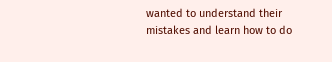wanted to understand their mistakes and learn how to do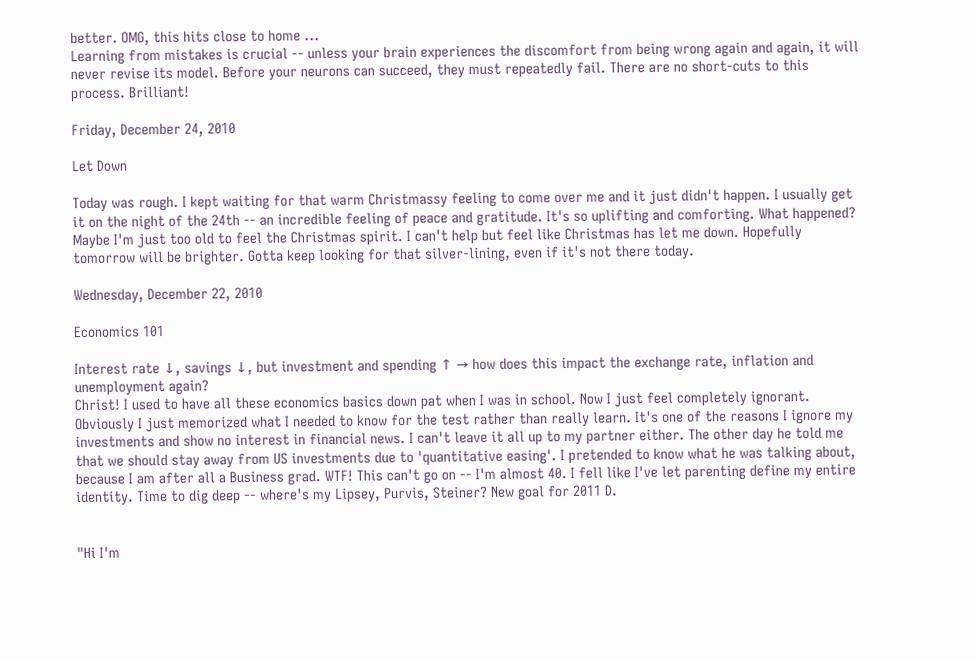better. OMG, this hits close to home ...
Learning from mistakes is crucial -- unless your brain experiences the discomfort from being wrong again and again, it will never revise its model. Before your neurons can succeed, they must repeatedly fail. There are no short-cuts to this process. Brilliant!

Friday, December 24, 2010

Let Down

Today was rough. I kept waiting for that warm Christmassy feeling to come over me and it just didn't happen. I usually get it on the night of the 24th -- an incredible feeling of peace and gratitude. It's so uplifting and comforting. What happened? Maybe I'm just too old to feel the Christmas spirit. I can't help but feel like Christmas has let me down. Hopefully tomorrow will be brighter. Gotta keep looking for that silver-lining, even if it's not there today.

Wednesday, December 22, 2010

Economics 101

Interest rate ↓, savings ↓, but investment and spending ↑ → how does this impact the exchange rate, inflation and unemployment again?
Christ! I used to have all these economics basics down pat when I was in school. Now I just feel completely ignorant. Obviously I just memorized what I needed to know for the test rather than really learn. It's one of the reasons I ignore my investments and show no interest in financial news. I can't leave it all up to my partner either. The other day he told me that we should stay away from US investments due to 'quantitative easing'. I pretended to know what he was talking about, because I am after all a Business grad. WTF! This can't go on -- I'm almost 40. I fell like I've let parenting define my entire identity. Time to dig deep -- where's my Lipsey, Purvis, Steiner? New goal for 2011 D.


"Hi I'm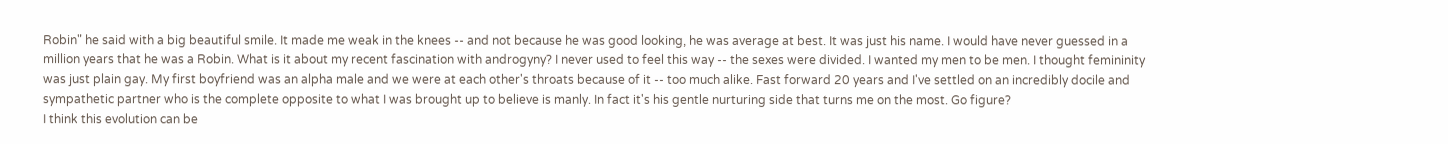Robin" he said with a big beautiful smile. It made me weak in the knees -- and not because he was good looking, he was average at best. It was just his name. I would have never guessed in a million years that he was a Robin. What is it about my recent fascination with androgyny? I never used to feel this way -- the sexes were divided. I wanted my men to be men. I thought femininity was just plain gay. My first boyfriend was an alpha male and we were at each other's throats because of it -- too much alike. Fast forward 20 years and I've settled on an incredibly docile and sympathetic partner who is the complete opposite to what I was brought up to believe is manly. In fact it's his gentle nurturing side that turns me on the most. Go figure?
I think this evolution can be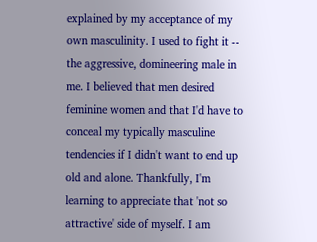explained by my acceptance of my own masculinity. I used to fight it -- the aggressive, domineering male in me. I believed that men desired feminine women and that I'd have to conceal my typically masculine tendencies if I didn't want to end up old and alone. Thankfully, I'm learning to appreciate that 'not so attractive' side of myself. I am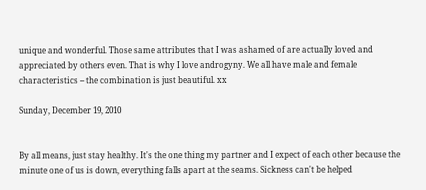unique and wonderful. Those same attributes that I was ashamed of are actually loved and appreciated by others even. That is why I love androgyny. We all have male and female characteristics -- the combination is just beautiful. xx

Sunday, December 19, 2010


By all means, just stay healthy. It's the one thing my partner and I expect of each other because the minute one of us is down, everything falls apart at the seams. Sickness can't be helped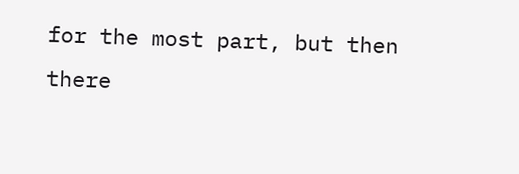for the most part, but then there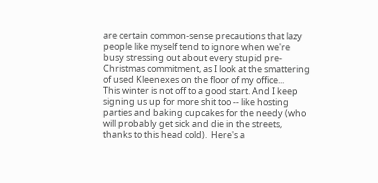are certain common-sense precautions that lazy people like myself tend to ignore when we're busy stressing out about every stupid pre-Christmas commitment, as I look at the smattering of used Kleenexes on the floor of my office...
This winter is not off to a good start. And I keep signing us up for more shit too -- like hosting parties and baking cupcakes for the needy (who will probably get sick and die in the streets, thanks to this head cold).  Here's a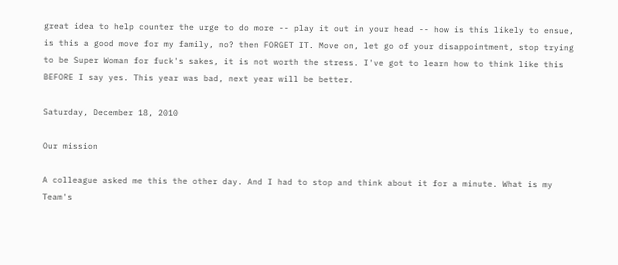great idea to help counter the urge to do more -- play it out in your head -- how is this likely to ensue, is this a good move for my family, no? then FORGET IT. Move on, let go of your disappointment, stop trying to be Super Woman for fuck's sakes, it is not worth the stress. I've got to learn how to think like this BEFORE I say yes. This year was bad, next year will be better.

Saturday, December 18, 2010

Our mission

A colleague asked me this the other day. And I had to stop and think about it for a minute. What is my Team's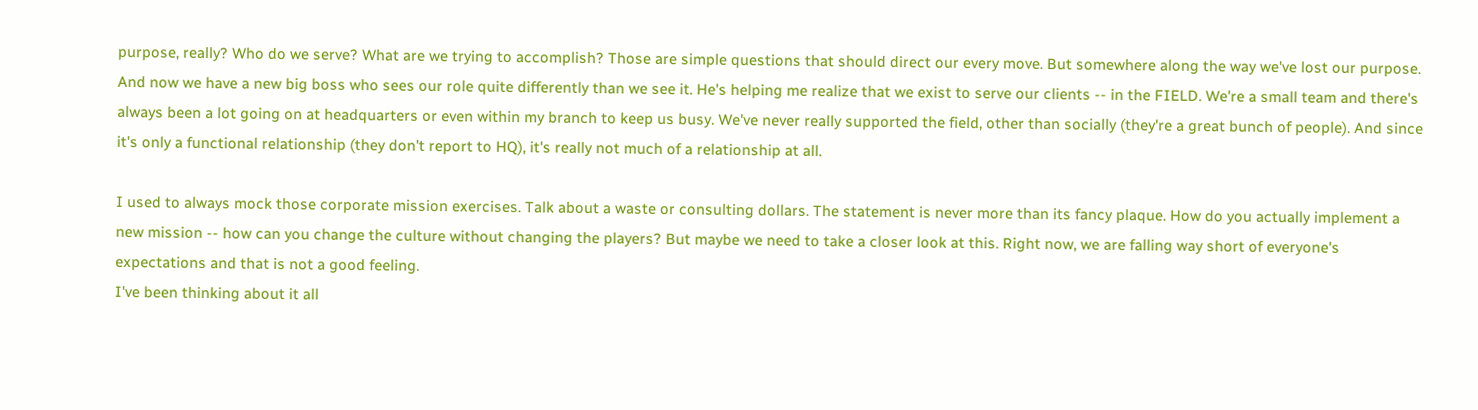purpose, really? Who do we serve? What are we trying to accomplish? Those are simple questions that should direct our every move. But somewhere along the way we've lost our purpose. And now we have a new big boss who sees our role quite differently than we see it. He's helping me realize that we exist to serve our clients -- in the FIELD. We're a small team and there's always been a lot going on at headquarters or even within my branch to keep us busy. We've never really supported the field, other than socially (they're a great bunch of people). And since it's only a functional relationship (they don't report to HQ), it's really not much of a relationship at all.

I used to always mock those corporate mission exercises. Talk about a waste or consulting dollars. The statement is never more than its fancy plaque. How do you actually implement a new mission -- how can you change the culture without changing the players? But maybe we need to take a closer look at this. Right now, we are falling way short of everyone's expectations and that is not a good feeling.
I've been thinking about it all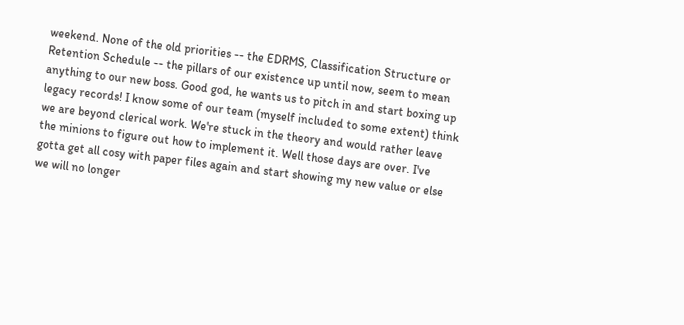weekend. None of the old priorities -- the EDRMS, Classification Structure or Retention Schedule -- the pillars of our existence up until now, seem to mean anything to our new boss. Good god, he wants us to pitch in and start boxing up legacy records! I know some of our team (myself included to some extent) think we are beyond clerical work. We're stuck in the theory and would rather leave the minions to figure out how to implement it. Well those days are over. I've gotta get all cosy with paper files again and start showing my new value or else we will no longer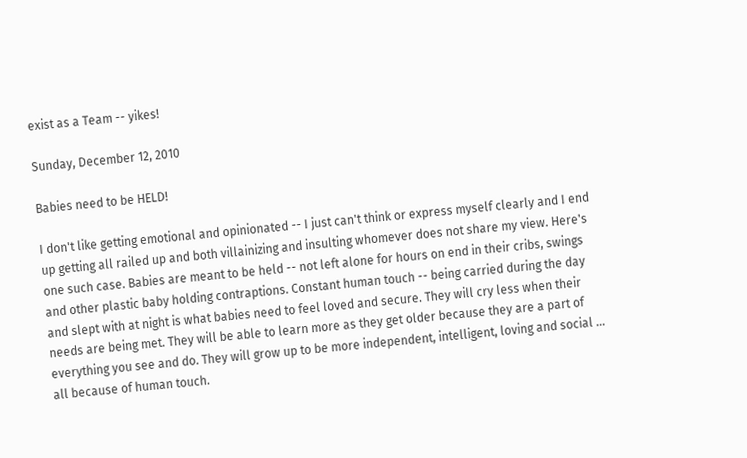exist as a Team -- yikes!

Sunday, December 12, 2010

Babies need to be HELD!

I don't like getting emotional and opinionated -- I just can't think or express myself clearly and I end up getting all railed up and both villainizing and insulting whomever does not share my view. Here's one such case. Babies are meant to be held -- not left alone for hours on end in their cribs, swings and other plastic baby holding contraptions. Constant human touch -- being carried during the day and slept with at night is what babies need to feel loved and secure. They will cry less when their needs are being met. They will be able to learn more as they get older because they are a part of everything you see and do. They will grow up to be more independent, intelligent, loving and social ... all because of human touch.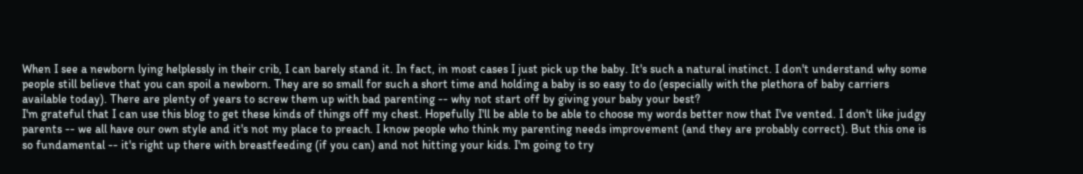When I see a newborn lying helplessly in their crib, I can barely stand it. In fact, in most cases I just pick up the baby. It's such a natural instinct. I don't understand why some people still believe that you can spoil a newborn. They are so small for such a short time and holding a baby is so easy to do (especially with the plethora of baby carriers available today). There are plenty of years to screw them up with bad parenting -- why not start off by giving your baby your best?
I'm grateful that I can use this blog to get these kinds of things off my chest. Hopefully I'll be able to be able to choose my words better now that I've vented. I don't like judgy parents -- we all have our own style and it's not my place to preach. I know people who think my parenting needs improvement (and they are probably correct). But this one is so fundamental -- it's right up there with breastfeeding (if you can) and not hitting your kids. I'm going to try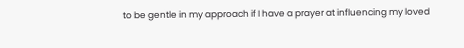to be gentle in my approach if I have a prayer at influencing my loved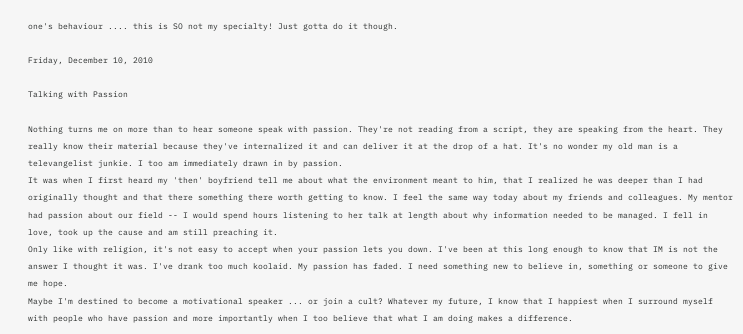one's behaviour .... this is SO not my specialty! Just gotta do it though.

Friday, December 10, 2010

Talking with Passion

Nothing turns me on more than to hear someone speak with passion. They're not reading from a script, they are speaking from the heart. They really know their material because they've internalized it and can deliver it at the drop of a hat. It's no wonder my old man is a televangelist junkie. I too am immediately drawn in by passion.
It was when I first heard my 'then' boyfriend tell me about what the environment meant to him, that I realized he was deeper than I had originally thought and that there something there worth getting to know. I feel the same way today about my friends and colleagues. My mentor had passion about our field -- I would spend hours listening to her talk at length about why information needed to be managed. I fell in love, took up the cause and am still preaching it.
Only like with religion, it's not easy to accept when your passion lets you down. I've been at this long enough to know that IM is not the answer I thought it was. I've drank too much koolaid. My passion has faded. I need something new to believe in, something or someone to give me hope.
Maybe I'm destined to become a motivational speaker ... or join a cult? Whatever my future, I know that I happiest when I surround myself with people who have passion and more importantly when I too believe that what I am doing makes a difference.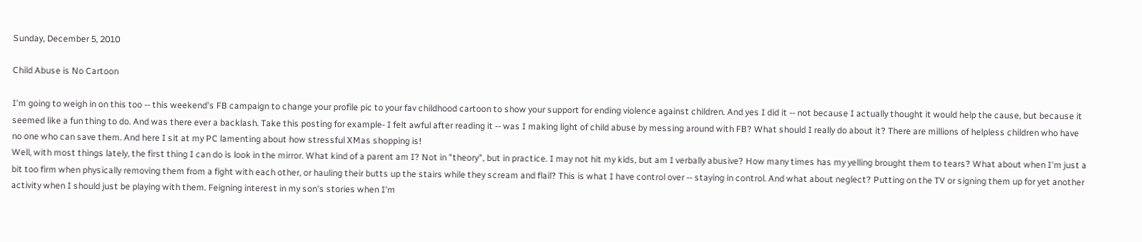Sunday, December 5, 2010

Child Abuse is No Cartoon

I'm going to weigh in on this too -- this weekend's FB campaign to change your profile pic to your fav childhood cartoon to show your support for ending violence against children. And yes I did it -- not because I actually thought it would help the cause, but because it seemed like a fun thing to do. And was there ever a backlash. Take this posting for example- I felt awful after reading it -- was I making light of child abuse by messing around with FB? What should I really do about it? There are millions of helpless children who have no one who can save them. And here I sit at my PC lamenting about how stressful XMas shopping is!
Well, with most things lately, the first thing I can do is look in the mirror. What kind of a parent am I? Not in "theory", but in practice. I may not hit my kids, but am I verbally abusive? How many times has my yelling brought them to tears? What about when I'm just a bit too firm when physically removing them from a fight with each other, or hauling their butts up the stairs while they scream and flail? This is what I have control over -- staying in control. And what about neglect? Putting on the TV or signing them up for yet another activity when I should just be playing with them. Feigning interest in my son's stories when I'm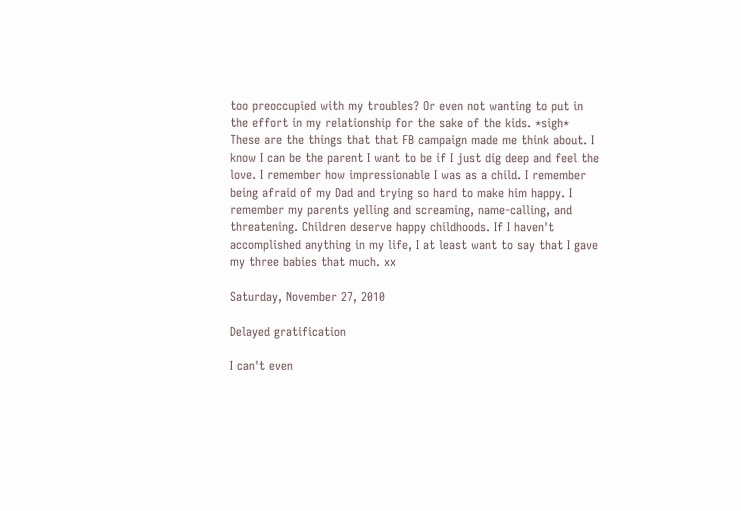too preoccupied with my troubles? Or even not wanting to put in the effort in my relationship for the sake of the kids. *sigh* These are the things that that FB campaign made me think about. I know I can be the parent I want to be if I just dig deep and feel the love. I remember how impressionable I was as a child. I remember being afraid of my Dad and trying so hard to make him happy. I remember my parents yelling and screaming, name-calling, and threatening. Children deserve happy childhoods. If I haven't accomplished anything in my life, I at least want to say that I gave my three babies that much. xx

Saturday, November 27, 2010

Delayed gratification

I can't even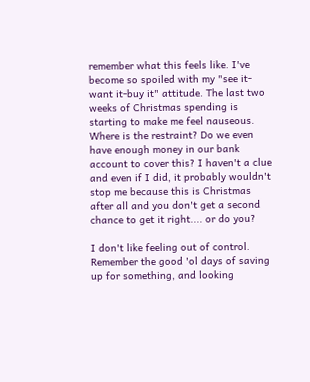remember what this feels like. I've become so spoiled with my "see it-want it-buy it" attitude. The last two weeks of Christmas spending is starting to make me feel nauseous. Where is the restraint? Do we even have enough money in our bank account to cover this? I haven't a clue and even if I did, it probably wouldn't stop me because this is Christmas after all and you don't get a second chance to get it right.... or do you?

I don't like feeling out of control. Remember the good 'ol days of saving up for something, and looking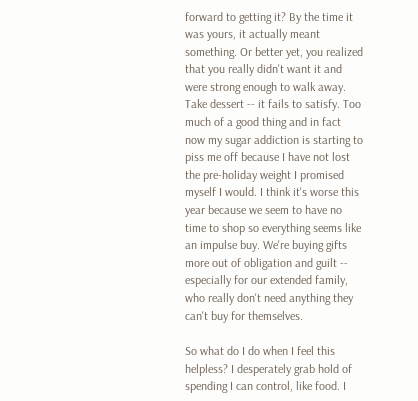forward to getting it? By the time it was yours, it actually meant something. Or better yet, you realized that you really didn't want it and were strong enough to walk away. Take dessert -- it fails to satisfy. Too much of a good thing and in fact now my sugar addiction is starting to piss me off because I have not lost the pre-holiday weight I promised myself I would. I think it's worse this year because we seem to have no time to shop so everything seems like an impulse buy. We're buying gifts more out of obligation and guilt -- especially for our extended family, who really don't need anything they can't buy for themselves.

So what do I do when I feel this helpless? I desperately grab hold of spending I can control, like food. I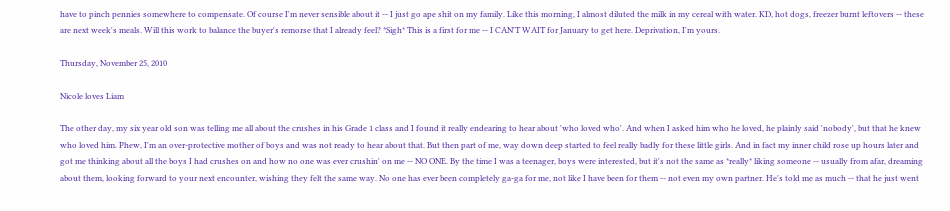have to pinch pennies somewhere to compensate. Of course I'm never sensible about it -- I just go ape shit on my family. Like this morning, I almost diluted the milk in my cereal with water. KD, hot dogs, freezer burnt leftovers -- these are next week's meals. Will this work to balance the buyer's remorse that I already feel? *Sigh* This is a first for me -- I CAN'T WAIT for January to get here. Deprivation, I'm yours.

Thursday, November 25, 2010

Nicole loves Liam

The other day, my six year old son was telling me all about the crushes in his Grade 1 class and I found it really endearing to hear about 'who loved who'. And when I asked him who he loved, he plainly said 'nobody', but that he knew who loved him. Phew, I'm an over-protective mother of boys and was not ready to hear about that. But then part of me, way down deep started to feel really badly for these little girls. And in fact my inner child rose up hours later and got me thinking about all the boys I had crushes on and how no one was ever crushin' on me -- NO ONE. By the time I was a teenager, boys were interested, but it's not the same as *really* liking someone -- usually from afar, dreaming about them, looking forward to your next encounter, wishing they felt the same way. No one has ever been completely ga-ga for me, not like I have been for them -- not even my own partner. He's told me as much -- that he just went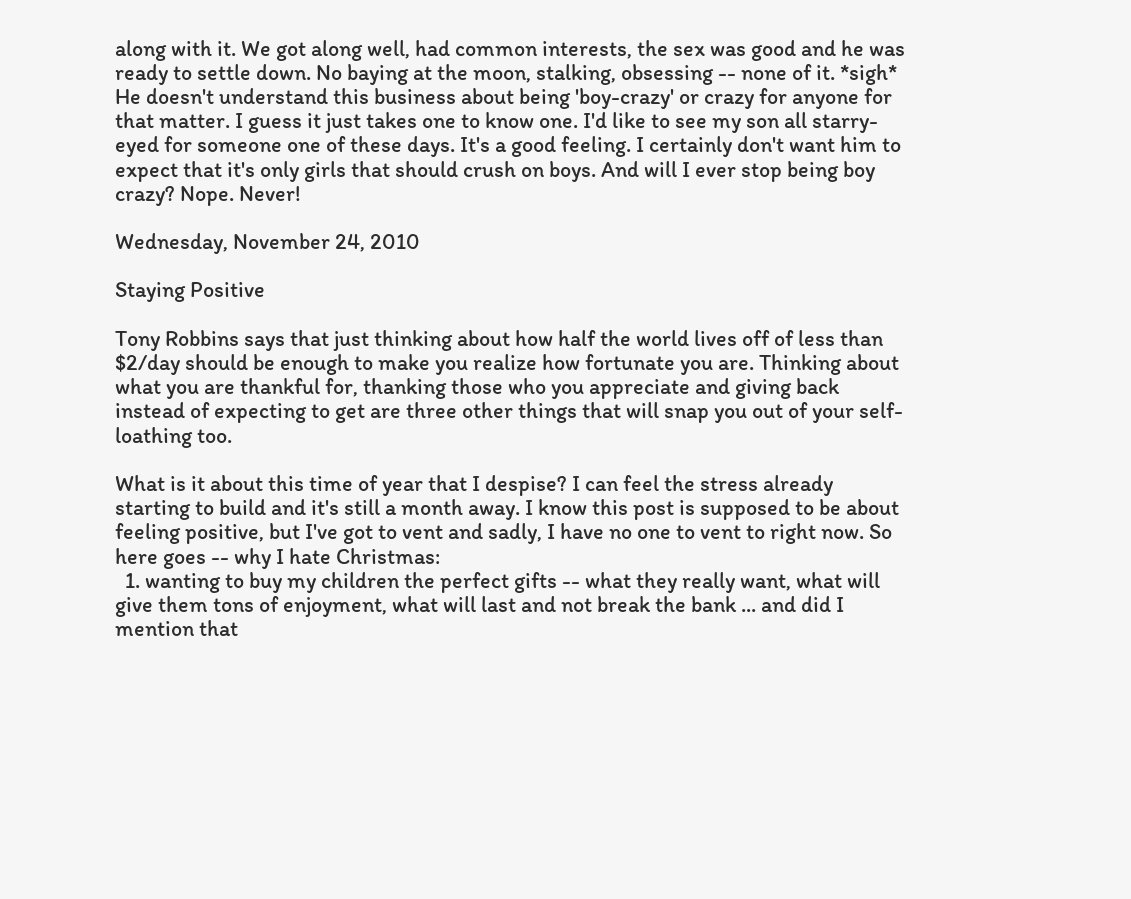along with it. We got along well, had common interests, the sex was good and he was ready to settle down. No baying at the moon, stalking, obsessing -- none of it. *sigh* He doesn't understand this business about being 'boy-crazy' or crazy for anyone for that matter. I guess it just takes one to know one. I'd like to see my son all starry-eyed for someone one of these days. It's a good feeling. I certainly don't want him to expect that it's only girls that should crush on boys. And will I ever stop being boy crazy? Nope. Never!

Wednesday, November 24, 2010

Staying Positive

Tony Robbins says that just thinking about how half the world lives off of less than $2/day should be enough to make you realize how fortunate you are. Thinking about what you are thankful for, thanking those who you appreciate and giving back instead of expecting to get are three other things that will snap you out of your self-loathing too.

What is it about this time of year that I despise? I can feel the stress already starting to build and it's still a month away. I know this post is supposed to be about feeling positive, but I've got to vent and sadly, I have no one to vent to right now. So here goes -- why I hate Christmas:
  1. wanting to buy my children the perfect gifts -- what they really want, what will give them tons of enjoyment, what will last and not break the bank ... and did I mention that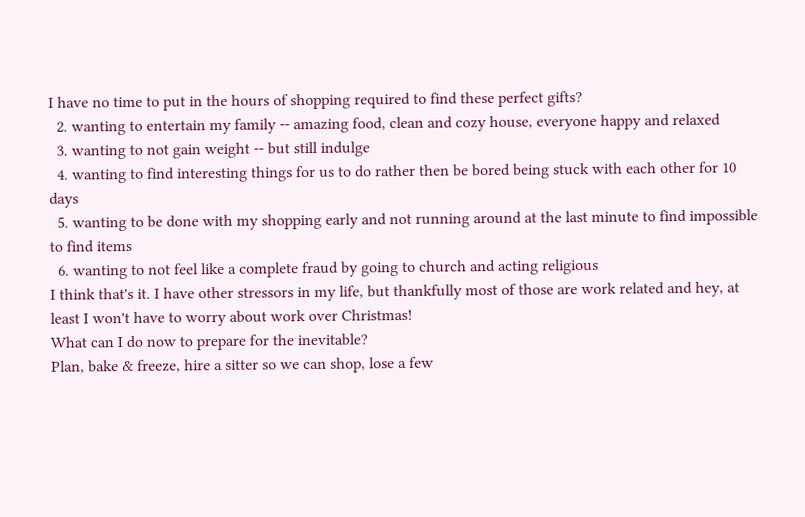I have no time to put in the hours of shopping required to find these perfect gifts?
  2. wanting to entertain my family -- amazing food, clean and cozy house, everyone happy and relaxed
  3. wanting to not gain weight -- but still indulge
  4. wanting to find interesting things for us to do rather then be bored being stuck with each other for 10 days
  5. wanting to be done with my shopping early and not running around at the last minute to find impossible to find items
  6. wanting to not feel like a complete fraud by going to church and acting religious
I think that's it. I have other stressors in my life, but thankfully most of those are work related and hey, at least I won't have to worry about work over Christmas!
What can I do now to prepare for the inevitable?
Plan, bake & freeze, hire a sitter so we can shop, lose a few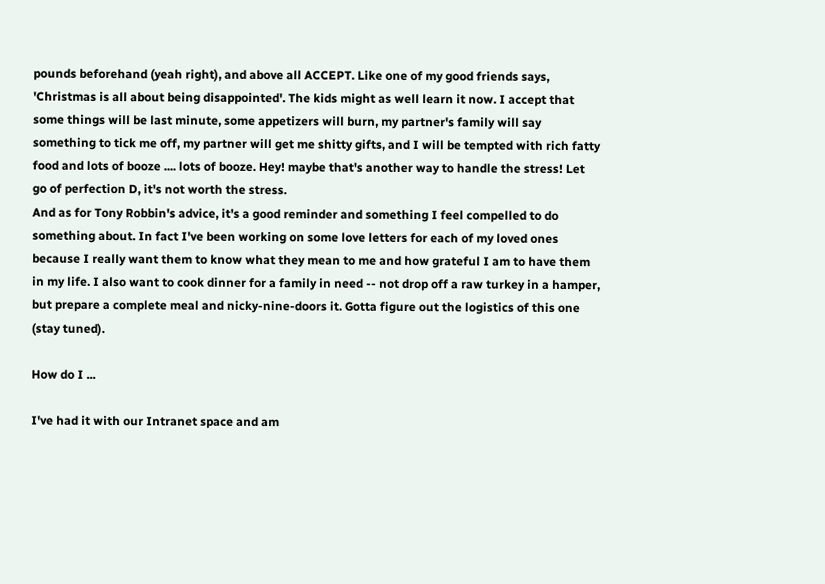pounds beforehand (yeah right), and above all ACCEPT. Like one of my good friends says, 'Christmas is all about being disappointed'. The kids might as well learn it now. I accept that some things will be last minute, some appetizers will burn, my partner's family will say something to tick me off, my partner will get me shitty gifts, and I will be tempted with rich fatty food and lots of booze .... lots of booze. Hey! maybe that's another way to handle the stress! Let go of perfection D, it's not worth the stress.
And as for Tony Robbin's advice, it's a good reminder and something I feel compelled to do something about. In fact I've been working on some love letters for each of my loved ones because I really want them to know what they mean to me and how grateful I am to have them in my life. I also want to cook dinner for a family in need -- not drop off a raw turkey in a hamper, but prepare a complete meal and nicky-nine-doors it. Gotta figure out the logistics of this one (stay tuned).

How do I ...

I've had it with our Intranet space and am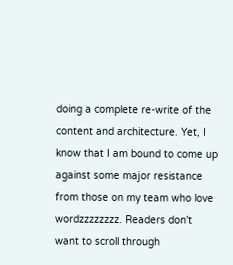doing a complete re-write of the content and architecture. Yet, I know that I am bound to come up against some major resistance from those on my team who love wordzzzzzzzz. Readers don't want to scroll through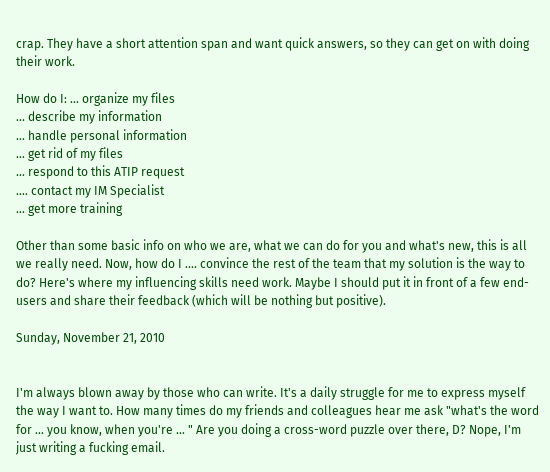crap. They have a short attention span and want quick answers, so they can get on with doing their work.

How do I: ... organize my files
... describe my information
... handle personal information
... get rid of my files
... respond to this ATIP request
.... contact my IM Specialist
... get more training

Other than some basic info on who we are, what we can do for you and what's new, this is all we really need. Now, how do I .... convince the rest of the team that my solution is the way to do? Here's where my influencing skills need work. Maybe I should put it in front of a few end-users and share their feedback (which will be nothing but positive).

Sunday, November 21, 2010


I'm always blown away by those who can write. It's a daily struggle for me to express myself the way I want to. How many times do my friends and colleagues hear me ask "what's the word for ... you know, when you're ... " Are you doing a cross-word puzzle over there, D? Nope, I'm just writing a fucking email.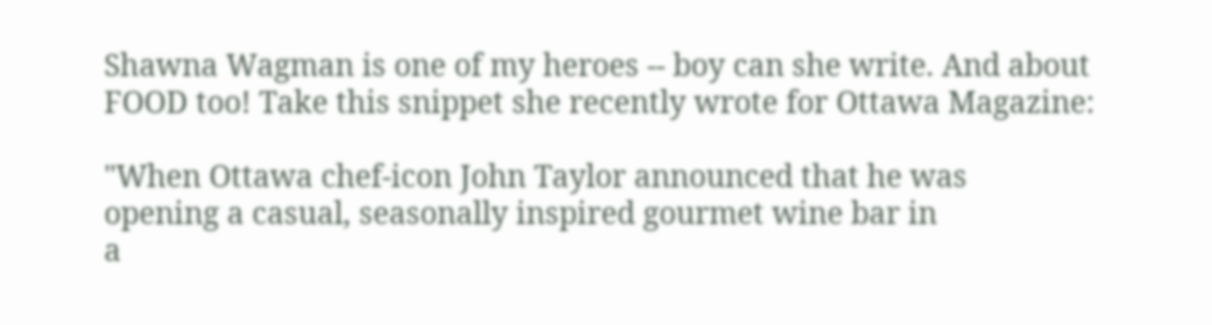Shawna Wagman is one of my heroes -- boy can she write. And about FOOD too! Take this snippet she recently wrote for Ottawa Magazine:

"When Ottawa chef-icon John Taylor announced that he was
opening a casual, seasonally inspired gourmet wine bar in
a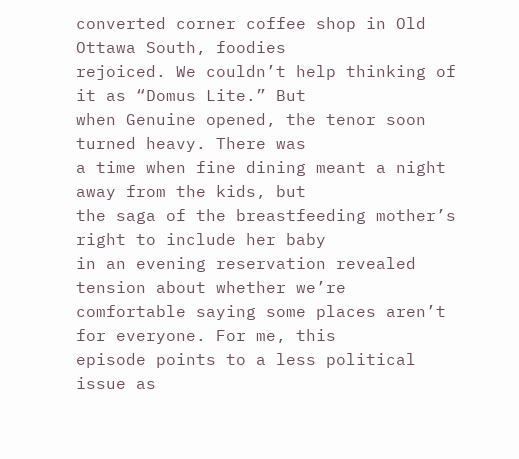converted corner coffee shop in Old Ottawa South, foodies
rejoiced. We couldn’t help thinking of it as “Domus Lite.” But
when Genuine opened, the tenor soon turned heavy. There was
a time when fine dining meant a night away from the kids, but
the saga of the breastfeeding mother’s right to include her baby
in an evening reservation revealed tension about whether we’re
comfortable saying some places aren’t for everyone. For me, this
episode points to a less political issue as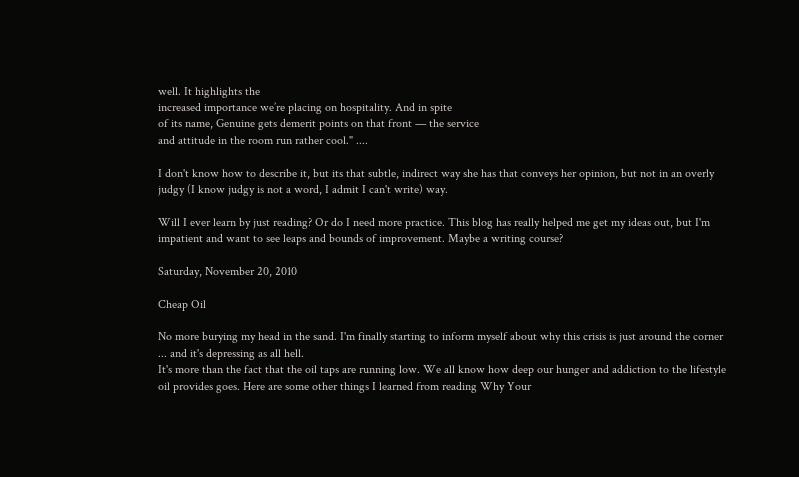well. It highlights the
increased importance we’re placing on hospitality. And in spite
of its name, Genuine gets demerit points on that front — the service
and attitude in the room run rather cool." ....

I don't know how to describe it, but its that subtle, indirect way she has that conveys her opinion, but not in an overly judgy (I know judgy is not a word, I admit I can't write) way.

Will I ever learn by just reading? Or do I need more practice. This blog has really helped me get my ideas out, but I'm impatient and want to see leaps and bounds of improvement. Maybe a writing course?

Saturday, November 20, 2010

Cheap Oil

No more burying my head in the sand. I'm finally starting to inform myself about why this crisis is just around the corner ... and it's depressing as all hell.
It's more than the fact that the oil taps are running low. We all know how deep our hunger and addiction to the lifestyle oil provides goes. Here are some other things I learned from reading Why Your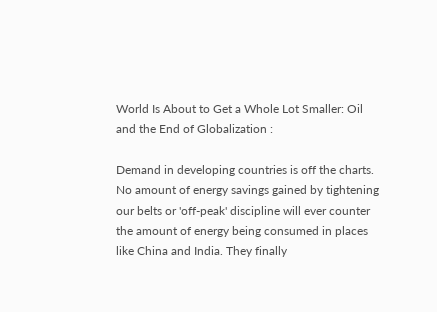World Is About to Get a Whole Lot Smaller: Oil and the End of Globalization :

Demand in developing countries is off the charts. No amount of energy savings gained by tightening our belts or 'off-peak' discipline will ever counter the amount of energy being consumed in places like China and India. They finally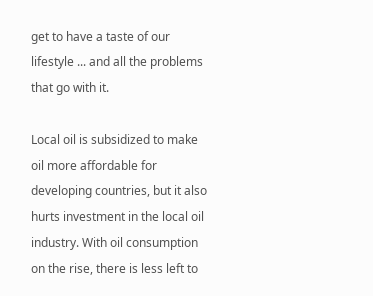get to have a taste of our lifestyle ... and all the problems that go with it.

Local oil is subsidized to make oil more affordable for developing countries, but it also hurts investment in the local oil industry. With oil consumption on the rise, there is less left to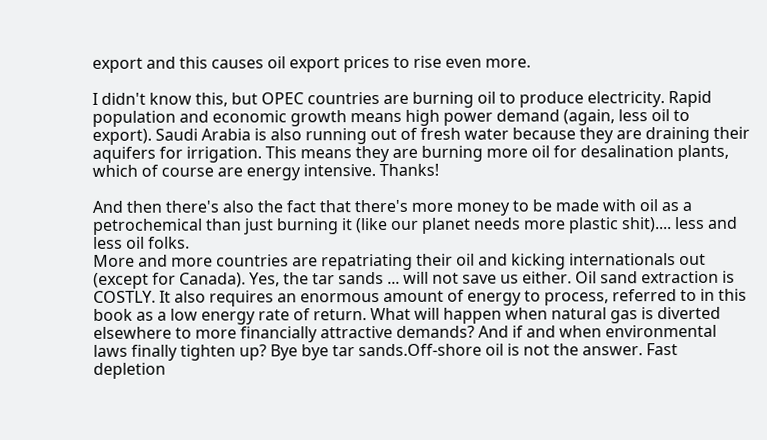export and this causes oil export prices to rise even more.

I didn't know this, but OPEC countries are burning oil to produce electricity. Rapid population and economic growth means high power demand (again, less oil to export). Saudi Arabia is also running out of fresh water because they are draining their aquifers for irrigation. This means they are burning more oil for desalination plants, which of course are energy intensive. Thanks!

And then there's also the fact that there's more money to be made with oil as a petrochemical than just burning it (like our planet needs more plastic shit).... less and less oil folks.
More and more countries are repatriating their oil and kicking internationals out (except for Canada). Yes, the tar sands ... will not save us either. Oil sand extraction is COSTLY. It also requires an enormous amount of energy to process, referred to in this book as a low energy rate of return. What will happen when natural gas is diverted elsewhere to more financially attractive demands? And if and when environmental laws finally tighten up? Bye bye tar sands.Off-shore oil is not the answer. Fast depletion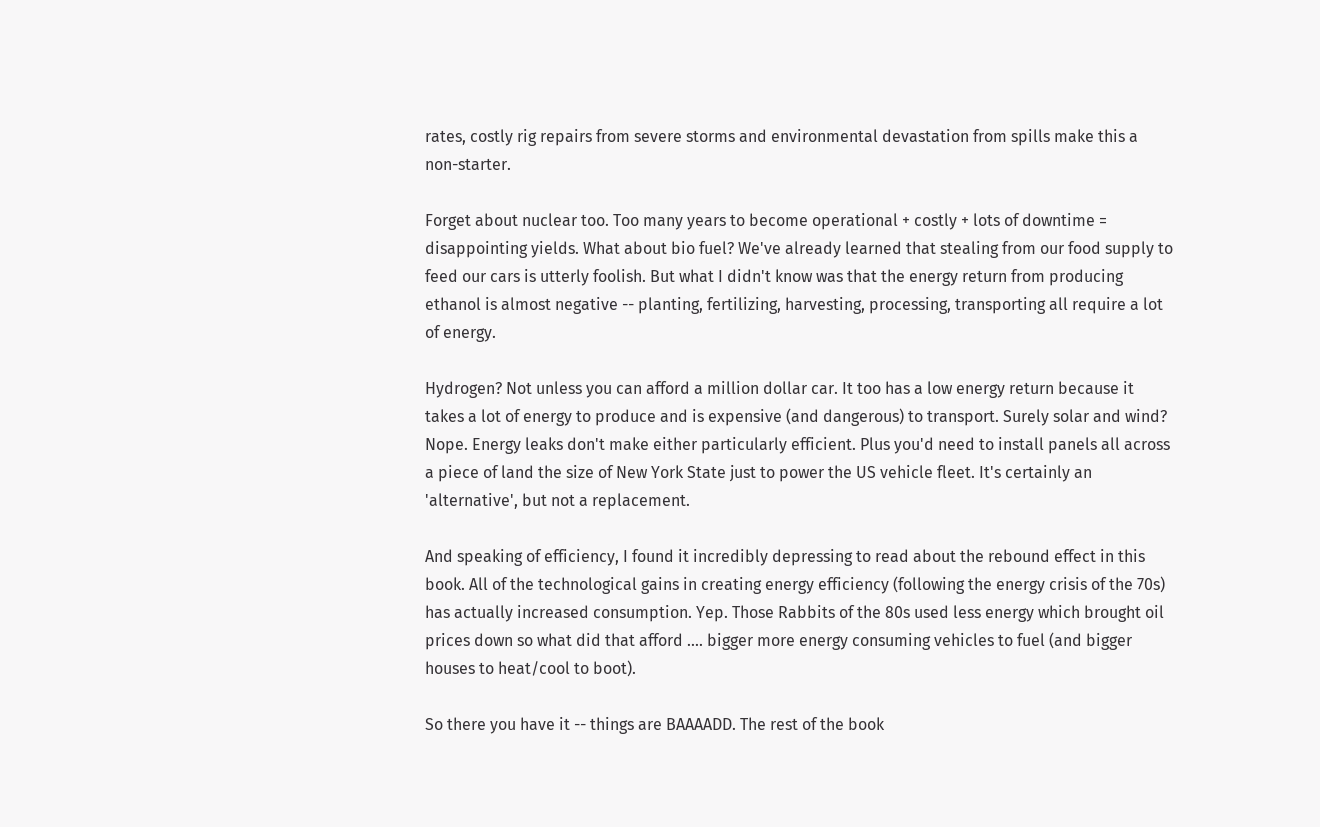rates, costly rig repairs from severe storms and environmental devastation from spills make this a non-starter.

Forget about nuclear too. Too many years to become operational + costly + lots of downtime = disappointing yields. What about bio fuel? We've already learned that stealing from our food supply to feed our cars is utterly foolish. But what I didn't know was that the energy return from producing ethanol is almost negative -- planting, fertilizing, harvesting, processing, transporting all require a lot of energy.

Hydrogen? Not unless you can afford a million dollar car. It too has a low energy return because it takes a lot of energy to produce and is expensive (and dangerous) to transport. Surely solar and wind? Nope. Energy leaks don't make either particularly efficient. Plus you'd need to install panels all across a piece of land the size of New York State just to power the US vehicle fleet. It's certainly an 'alternative', but not a replacement.

And speaking of efficiency, I found it incredibly depressing to read about the rebound effect in this book. All of the technological gains in creating energy efficiency (following the energy crisis of the 70s) has actually increased consumption. Yep. Those Rabbits of the 80s used less energy which brought oil prices down so what did that afford .... bigger more energy consuming vehicles to fuel (and bigger houses to heat/cool to boot).

So there you have it -- things are BAAAADD. The rest of the book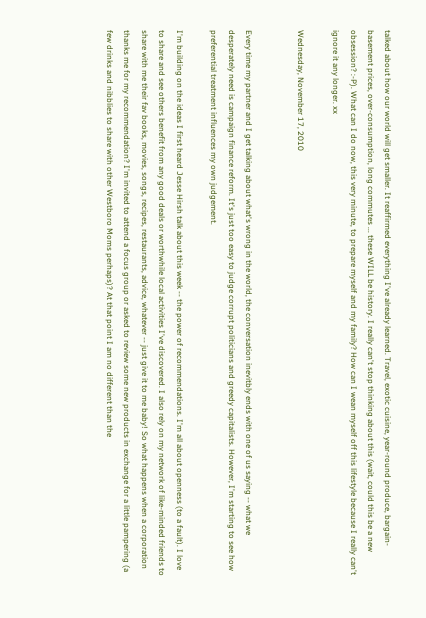talked about how our world will get smaller. It reaffirmed everything I've already learned. Travel, exotic cuisine, year-round produce, bargain-basement prices, over-consumption, long commutes ... these WILL be history. I really can't stop thinking about this (wait, could this be a new obsession? :-P). What can I do now, this very minute, to prepare myself and my family? How can I wean myself off this lifestyle because I really can't ignore it any longer. xx

Wednesday, November 17, 2010


Every time my partner and I get talking about what's wrong in the world, the conversation inevitbly ends with one of us saying -- what we desperately need is campaign finance reform. It's just too easy to judge corrupt politicians and greedy capitalists. However, I'm starting to see how preferential treatment influences my own judgement.

I'm building on the ideas I first heard Jesse Hirsh talk about this week -- the power of recommendations. I'm all about openness (to a fault). I love to share and see others benefit from any good deals or worthwhile local activities I've discovered. I also rely on my network of like-minded friends to share with me their fav books, movies, songs, recipes, restaurants, advice, whatever -- just give it to me baby! So what happens when a corporation thanks me for my recommendation? I'm invited to attend a focus group or asked to review some new products in exchange for a little pampering (a few drinks and nibblies to share with other Westboro Moms perhaps)? At that point I am no different than the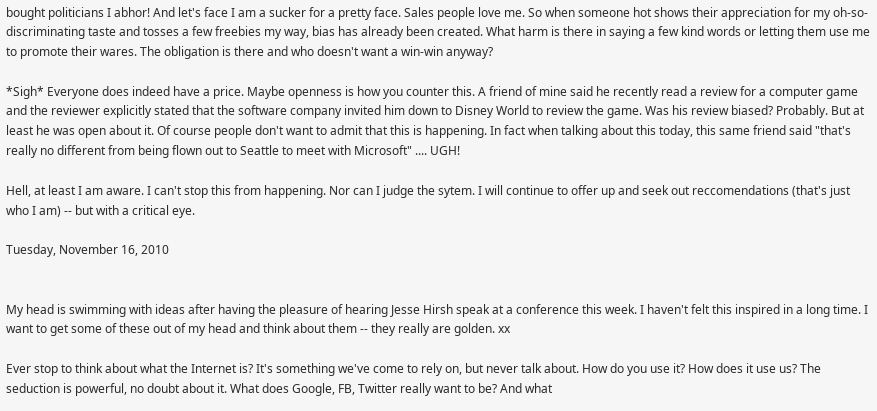bought politicians I abhor! And let's face I am a sucker for a pretty face. Sales people love me. So when someone hot shows their appreciation for my oh-so-discriminating taste and tosses a few freebies my way, bias has already been created. What harm is there in saying a few kind words or letting them use me to promote their wares. The obligation is there and who doesn't want a win-win anyway?

*Sigh* Everyone does indeed have a price. Maybe openness is how you counter this. A friend of mine said he recently read a review for a computer game and the reviewer explicitly stated that the software company invited him down to Disney World to review the game. Was his review biased? Probably. But at least he was open about it. Of course people don't want to admit that this is happening. In fact when talking about this today, this same friend said "that's really no different from being flown out to Seattle to meet with Microsoft" .... UGH!

Hell, at least I am aware. I can't stop this from happening. Nor can I judge the sytem. I will continue to offer up and seek out reccomendations (that's just who I am) -- but with a critical eye.

Tuesday, November 16, 2010


My head is swimming with ideas after having the pleasure of hearing Jesse Hirsh speak at a conference this week. I haven't felt this inspired in a long time. I want to get some of these out of my head and think about them -- they really are golden. xx

Ever stop to think about what the Internet is? It's something we've come to rely on, but never talk about. How do you use it? How does it use us? The seduction is powerful, no doubt about it. What does Google, FB, Twitter really want to be? And what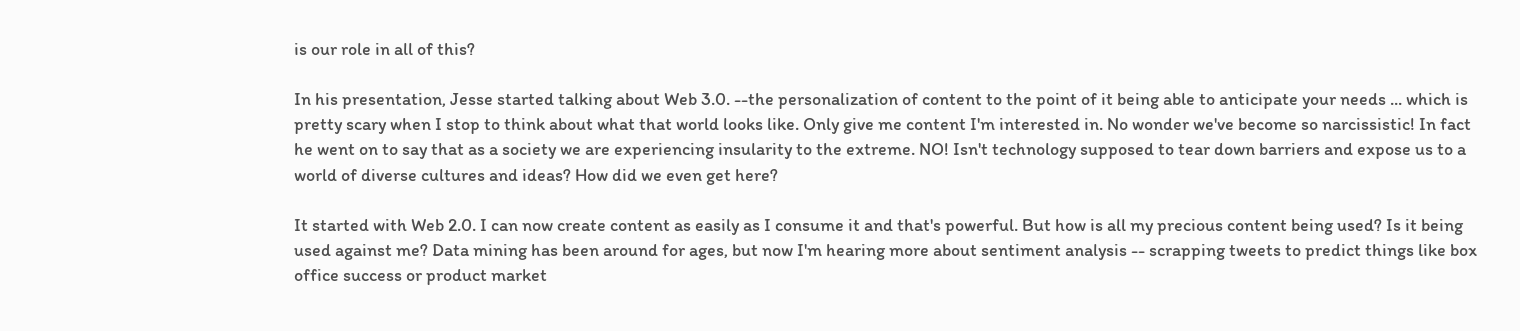is our role in all of this?

In his presentation, Jesse started talking about Web 3.0. --the personalization of content to the point of it being able to anticipate your needs ... which is pretty scary when I stop to think about what that world looks like. Only give me content I'm interested in. No wonder we've become so narcissistic! In fact he went on to say that as a society we are experiencing insularity to the extreme. NO! Isn't technology supposed to tear down barriers and expose us to a world of diverse cultures and ideas? How did we even get here?

It started with Web 2.0. I can now create content as easily as I consume it and that's powerful. But how is all my precious content being used? Is it being used against me? Data mining has been around for ages, but now I'm hearing more about sentiment analysis -- scrapping tweets to predict things like box office success or product market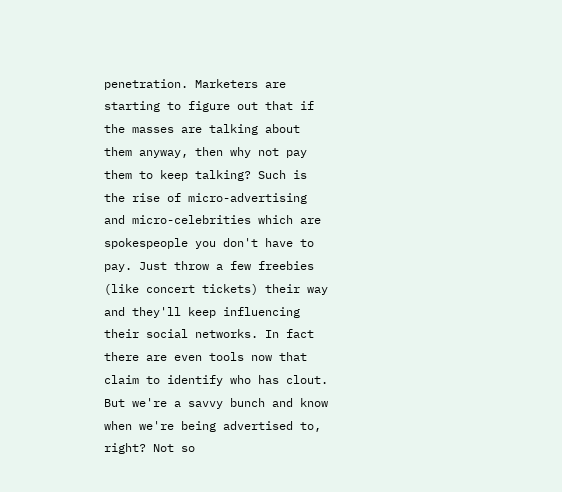penetration. Marketers are starting to figure out that if the masses are talking about them anyway, then why not pay them to keep talking? Such is the rise of micro-advertising and micro-celebrities which are spokespeople you don't have to pay. Just throw a few freebies (like concert tickets) their way and they'll keep influencing their social networks. In fact there are even tools now that claim to identify who has clout. But we're a savvy bunch and know when we're being advertised to, right? Not so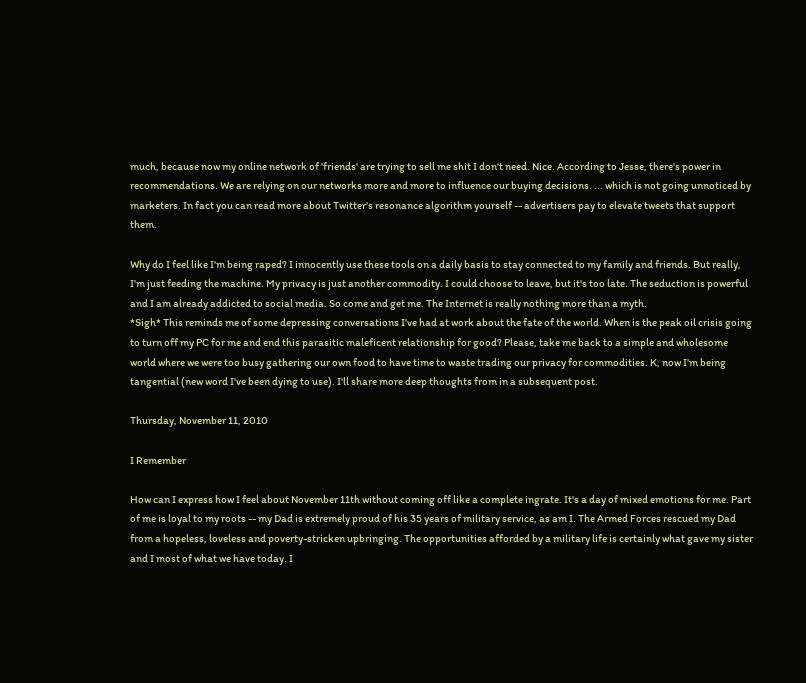much, because now my online network of 'friends' are trying to sell me shit I don't need. Nice. According to Jesse, there's power in recommendations. We are relying on our networks more and more to influence our buying decisions. ... which is not going unnoticed by marketers. In fact you can read more about Twitter's resonance algorithm yourself -- advertisers pay to elevate tweets that support them.

Why do I feel like I'm being raped? I innocently use these tools on a daily basis to stay connected to my family and friends. But really, I'm just feeding the machine. My privacy is just another commodity. I could choose to leave, but it's too late. The seduction is powerful and I am already addicted to social media. So come and get me. The Internet is really nothing more than a myth.
*Sigh* This reminds me of some depressing conversations I've had at work about the fate of the world. When is the peak oil crisis going to turn off my PC for me and end this parasitic maleficent relationship for good? Please, take me back to a simple and wholesome world where we were too busy gathering our own food to have time to waste trading our privacy for commodities. K, now I'm being tangential (new word I've been dying to use). I'll share more deep thoughts from in a subsequent post.

Thursday, November 11, 2010

I Remember

How can I express how I feel about November 11th without coming off like a complete ingrate. It's a day of mixed emotions for me. Part of me is loyal to my roots -- my Dad is extremely proud of his 35 years of military service, as am I. The Armed Forces rescued my Dad from a hopeless, loveless and poverty-stricken upbringing. The opportunities afforded by a military life is certainly what gave my sister and I most of what we have today. I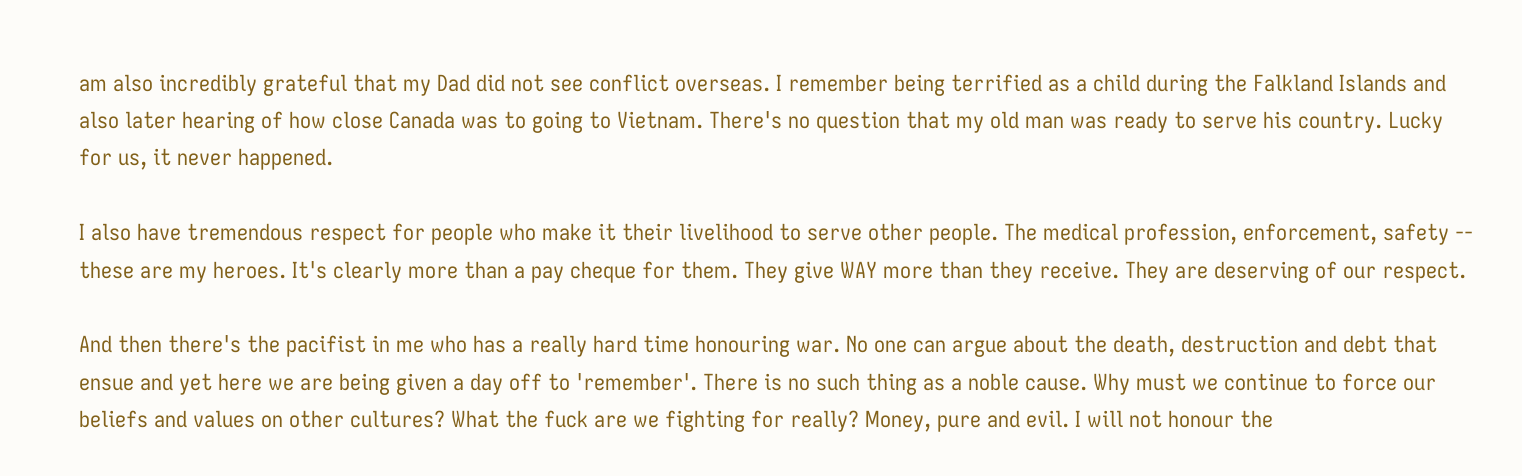am also incredibly grateful that my Dad did not see conflict overseas. I remember being terrified as a child during the Falkland Islands and also later hearing of how close Canada was to going to Vietnam. There's no question that my old man was ready to serve his country. Lucky for us, it never happened.

I also have tremendous respect for people who make it their livelihood to serve other people. The medical profession, enforcement, safety -- these are my heroes. It's clearly more than a pay cheque for them. They give WAY more than they receive. They are deserving of our respect.

And then there's the pacifist in me who has a really hard time honouring war. No one can argue about the death, destruction and debt that ensue and yet here we are being given a day off to 'remember'. There is no such thing as a noble cause. Why must we continue to force our beliefs and values on other cultures? What the fuck are we fighting for really? Money, pure and evil. I will not honour the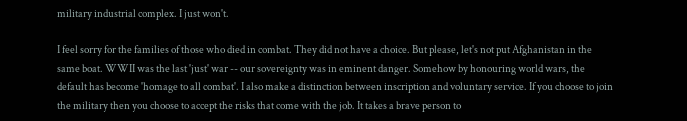military industrial complex. I just won't.

I feel sorry for the families of those who died in combat. They did not have a choice. But please, let's not put Afghanistan in the same boat. WWII was the last 'just' war -- our sovereignty was in eminent danger. Somehow by honouring world wars, the default has become 'homage to all combat'. I also make a distinction between inscription and voluntary service. If you choose to join the military then you choose to accept the risks that come with the job. It takes a brave person to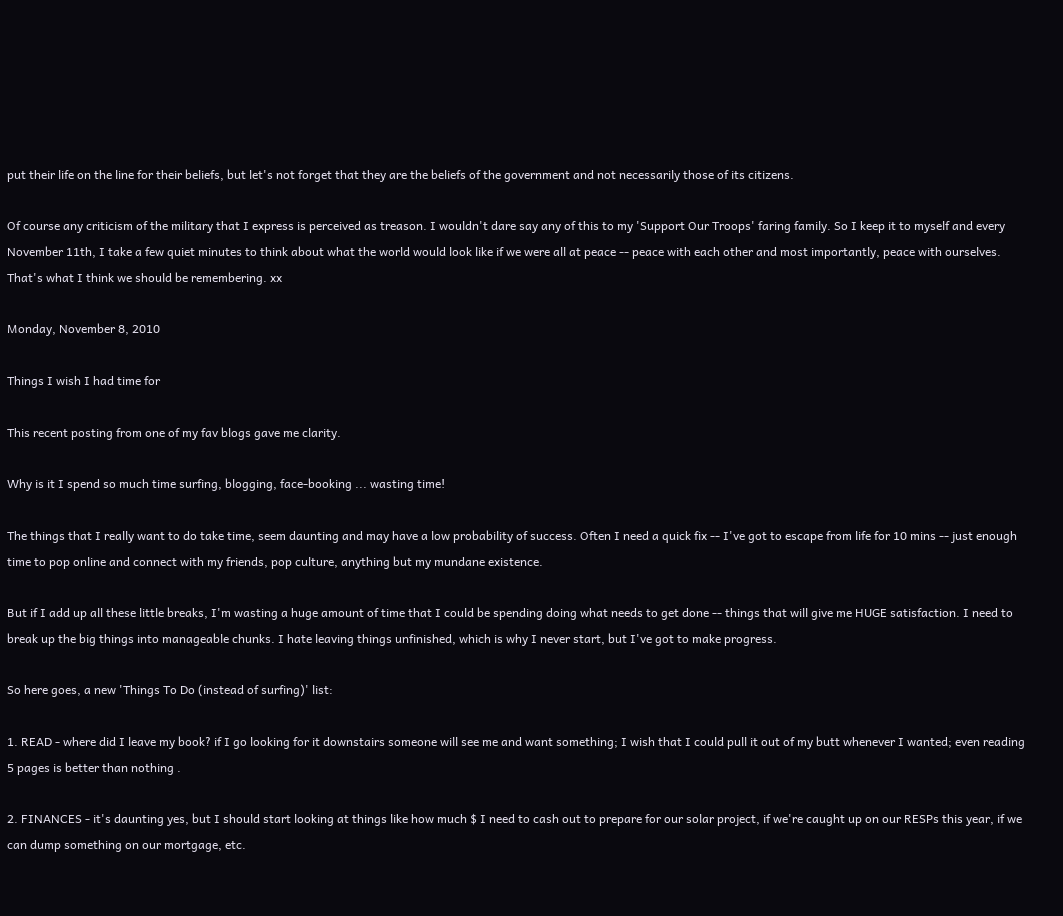put their life on the line for their beliefs, but let's not forget that they are the beliefs of the government and not necessarily those of its citizens.

Of course any criticism of the military that I express is perceived as treason. I wouldn't dare say any of this to my 'Support Our Troops' faring family. So I keep it to myself and every November 11th, I take a few quiet minutes to think about what the world would look like if we were all at peace -- peace with each other and most importantly, peace with ourselves. That's what I think we should be remembering. xx

Monday, November 8, 2010

Things I wish I had time for

This recent posting from one of my fav blogs gave me clarity.

Why is it I spend so much time surfing, blogging, face-booking ... wasting time!

The things that I really want to do take time, seem daunting and may have a low probability of success. Often I need a quick fix -- I've got to escape from life for 10 mins -- just enough time to pop online and connect with my friends, pop culture, anything but my mundane existence.

But if I add up all these little breaks, I'm wasting a huge amount of time that I could be spending doing what needs to get done -- things that will give me HUGE satisfaction. I need to break up the big things into manageable chunks. I hate leaving things unfinished, which is why I never start, but I've got to make progress.

So here goes, a new 'Things To Do (instead of surfing)' list:

1. READ - where did I leave my book? if I go looking for it downstairs someone will see me and want something; I wish that I could pull it out of my butt whenever I wanted; even reading 5 pages is better than nothing .

2. FINANCES - it's daunting yes, but I should start looking at things like how much $ I need to cash out to prepare for our solar project, if we're caught up on our RESPs this year, if we can dump something on our mortgage, etc.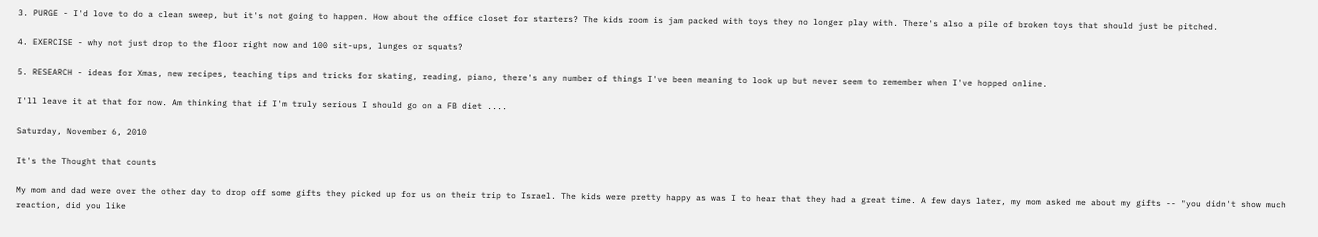3. PURGE - I'd love to do a clean sweep, but it's not going to happen. How about the office closet for starters? The kids room is jam packed with toys they no longer play with. There's also a pile of broken toys that should just be pitched.

4. EXERCISE - why not just drop to the floor right now and 100 sit-ups, lunges or squats?

5. RESEARCH - ideas for Xmas, new recipes, teaching tips and tricks for skating, reading, piano, there's any number of things I've been meaning to look up but never seem to remember when I've hopped online.

I'll leave it at that for now. Am thinking that if I'm truly serious I should go on a FB diet ....

Saturday, November 6, 2010

It's the Thought that counts

My mom and dad were over the other day to drop off some gifts they picked up for us on their trip to Israel. The kids were pretty happy as was I to hear that they had a great time. A few days later, my mom asked me about my gifts -- "you didn't show much reaction, did you like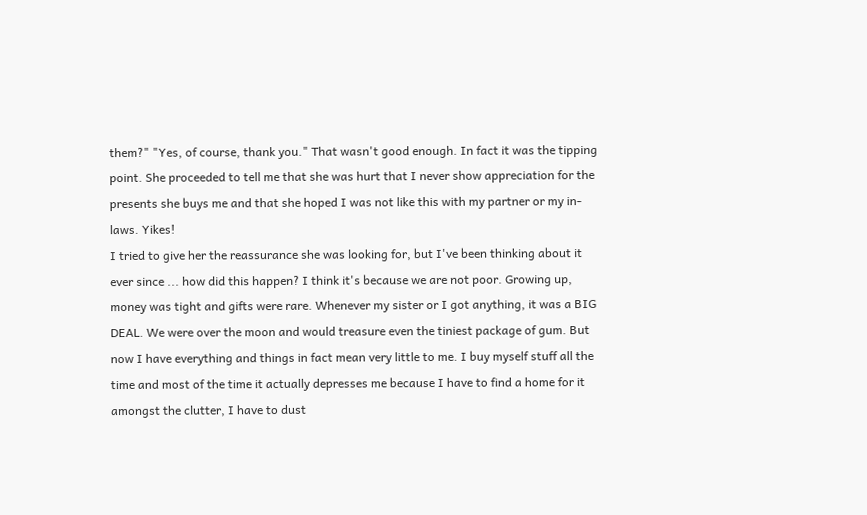them?" "Yes, of course, thank you." That wasn't good enough. In fact it was the tipping point. She proceeded to tell me that she was hurt that I never show appreciation for the presents she buys me and that she hoped I was not like this with my partner or my in-laws. Yikes!
I tried to give her the reassurance she was looking for, but I've been thinking about it ever since ... how did this happen? I think it's because we are not poor. Growing up, money was tight and gifts were rare. Whenever my sister or I got anything, it was a BIG DEAL. We were over the moon and would treasure even the tiniest package of gum. But now I have everything and things in fact mean very little to me. I buy myself stuff all the time and most of the time it actually depresses me because I have to find a home for it amongst the clutter, I have to dust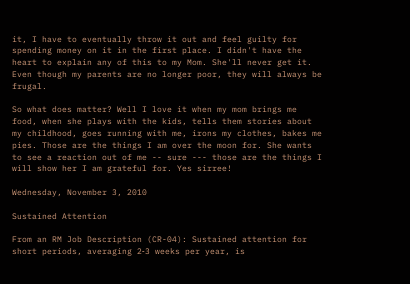it, I have to eventually throw it out and feel guilty for spending money on it in the first place. I didn't have the heart to explain any of this to my Mom. She'll never get it. Even though my parents are no longer poor, they will always be frugal.

So what does matter? Well I love it when my mom brings me food, when she plays with the kids, tells them stories about my childhood, goes running with me, irons my clothes, bakes me pies. Those are the things I am over the moon for. She wants to see a reaction out of me -- sure --- those are the things I will show her I am grateful for. Yes sirree!

Wednesday, November 3, 2010

Sustained Attention

From an RM Job Description (CR-04): Sustained attention for short periods, averaging 2‑3 weeks per year, is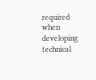required when developing technical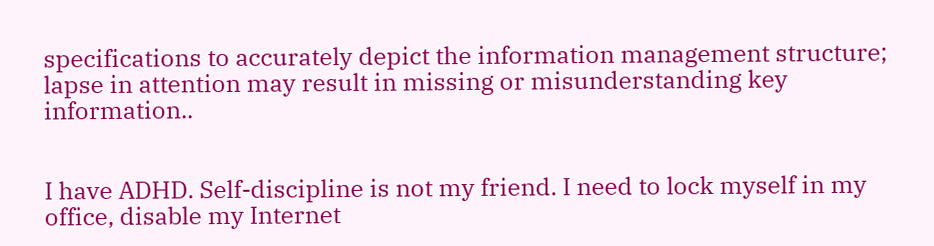specifications to accurately depict the information management structure; lapse in attention may result in missing or misunderstanding key information..


I have ADHD. Self-discipline is not my friend. I need to lock myself in my office, disable my Internet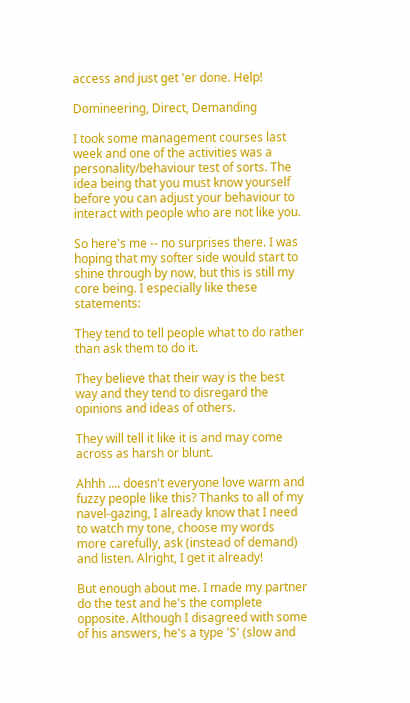access and just get 'er done. Help!

Domineering, Direct, Demanding

I took some management courses last week and one of the activities was a personality/behaviour test of sorts. The idea being that you must know yourself before you can adjust your behaviour to interact with people who are not like you.

So here's me -- no surprises there. I was hoping that my softer side would start to shine through by now, but this is still my core being. I especially like these statements:

They tend to tell people what to do rather than ask them to do it.

They believe that their way is the best way and they tend to disregard the opinions and ideas of others.

They will tell it like it is and may come across as harsh or blunt.

Ahhh .... doesn't everyone love warm and fuzzy people like this? Thanks to all of my navel-gazing, I already know that I need to watch my tone, choose my words more carefully, ask (instead of demand) and listen. Alright, I get it already!

But enough about me. I made my partner do the test and he's the complete opposite. Although I disagreed with some of his answers, he's a type 'S' (slow and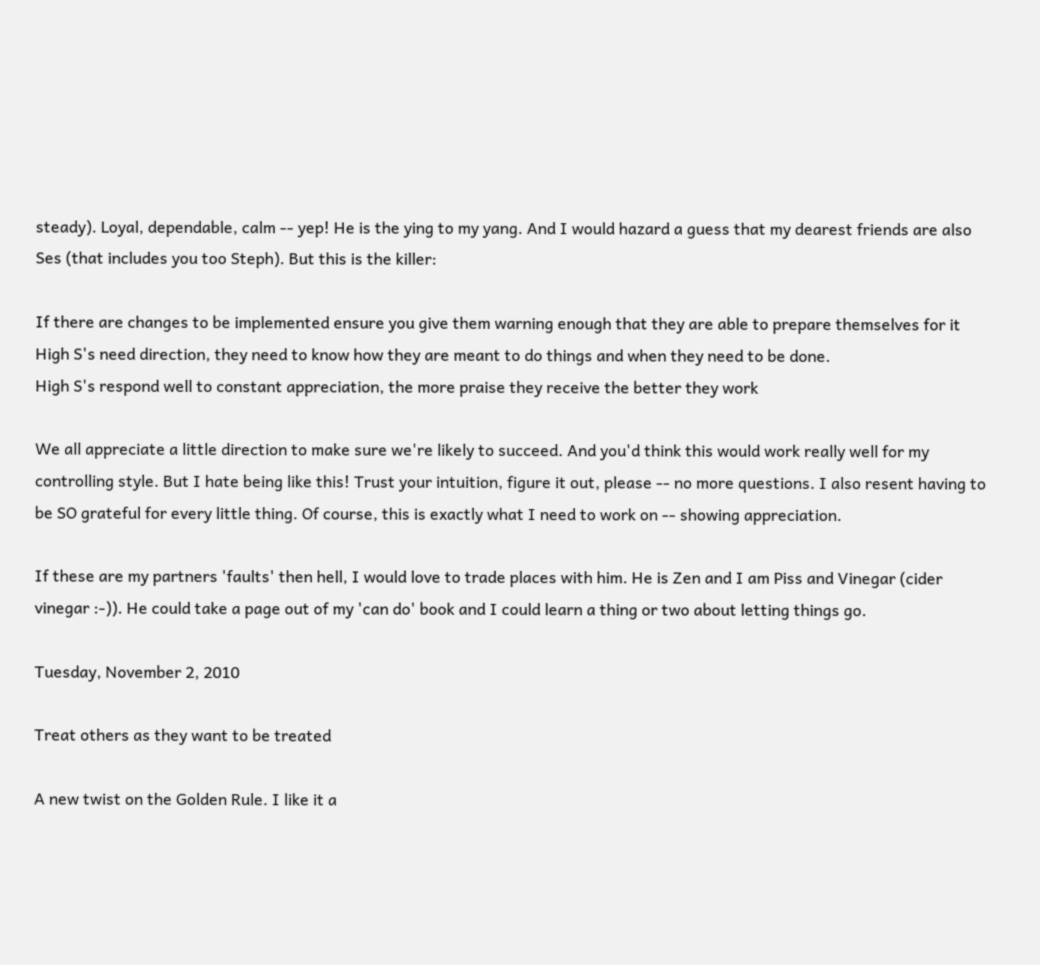steady). Loyal, dependable, calm -- yep! He is the ying to my yang. And I would hazard a guess that my dearest friends are also Ses (that includes you too Steph). But this is the killer:

If there are changes to be implemented ensure you give them warning enough that they are able to prepare themselves for it
High S's need direction, they need to know how they are meant to do things and when they need to be done.
High S's respond well to constant appreciation, the more praise they receive the better they work

We all appreciate a little direction to make sure we're likely to succeed. And you'd think this would work really well for my controlling style. But I hate being like this! Trust your intuition, figure it out, please -- no more questions. I also resent having to be SO grateful for every little thing. Of course, this is exactly what I need to work on -- showing appreciation.

If these are my partners 'faults' then hell, I would love to trade places with him. He is Zen and I am Piss and Vinegar (cider vinegar :-)). He could take a page out of my 'can do' book and I could learn a thing or two about letting things go.

Tuesday, November 2, 2010

Treat others as they want to be treated

A new twist on the Golden Rule. I like it a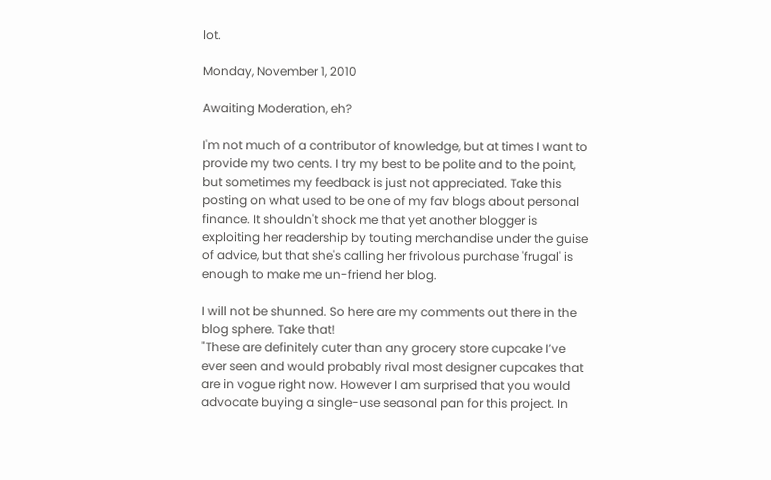lot.

Monday, November 1, 2010

Awaiting Moderation, eh?

I'm not much of a contributor of knowledge, but at times I want to provide my two cents. I try my best to be polite and to the point, but sometimes my feedback is just not appreciated. Take this posting on what used to be one of my fav blogs about personal finance. It shouldn't shock me that yet another blogger is exploiting her readership by touting merchandise under the guise of advice, but that she's calling her frivolous purchase 'frugal' is enough to make me un-friend her blog.

I will not be shunned. So here are my comments out there in the blog sphere. Take that!
"These are definitely cuter than any grocery store cupcake I’ve ever seen and would probably rival most designer cupcakes that are in vogue right now. However I am surprised that you would advocate buying a single-use seasonal pan for this project. In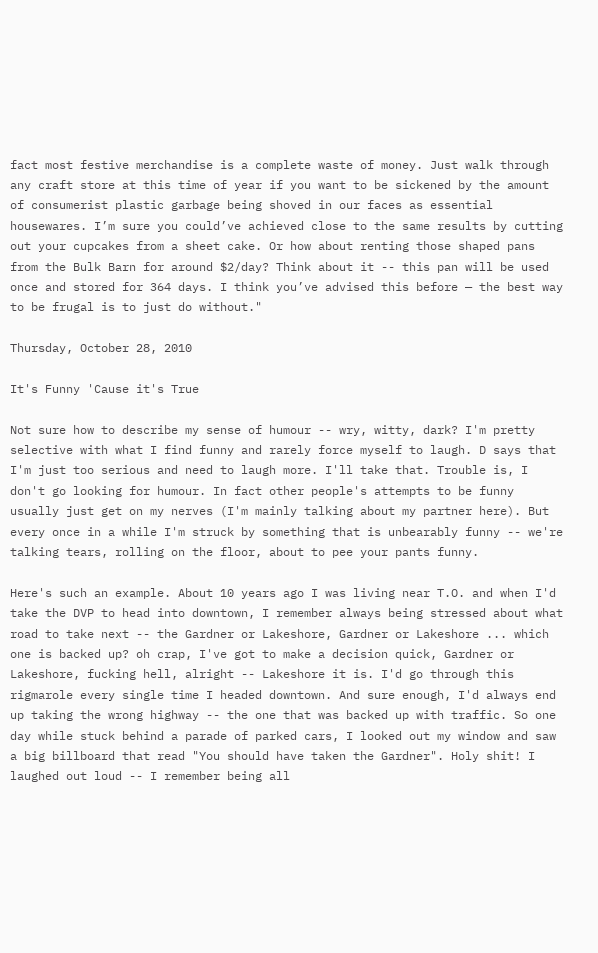fact most festive merchandise is a complete waste of money. Just walk through any craft store at this time of year if you want to be sickened by the amount of consumerist plastic garbage being shoved in our faces as essential housewares. I’m sure you could’ve achieved close to the same results by cutting out your cupcakes from a sheet cake. Or how about renting those shaped pans from the Bulk Barn for around $2/day? Think about it -- this pan will be used once and stored for 364 days. I think you’ve advised this before — the best way to be frugal is to just do without."

Thursday, October 28, 2010

It's Funny 'Cause it's True

Not sure how to describe my sense of humour -- wry, witty, dark? I'm pretty selective with what I find funny and rarely force myself to laugh. D says that I'm just too serious and need to laugh more. I'll take that. Trouble is, I don't go looking for humour. In fact other people's attempts to be funny usually just get on my nerves (I'm mainly talking about my partner here). But every once in a while I'm struck by something that is unbearably funny -- we're talking tears, rolling on the floor, about to pee your pants funny.

Here's such an example. About 10 years ago I was living near T.O. and when I'd take the DVP to head into downtown, I remember always being stressed about what road to take next -- the Gardner or Lakeshore, Gardner or Lakeshore ... which one is backed up? oh crap, I've got to make a decision quick, Gardner or Lakeshore, fucking hell, alright -- Lakeshore it is. I'd go through this rigmarole every single time I headed downtown. And sure enough, I'd always end up taking the wrong highway -- the one that was backed up with traffic. So one day while stuck behind a parade of parked cars, I looked out my window and saw a big billboard that read "You should have taken the Gardner". Holy shit! I laughed out loud -- I remember being all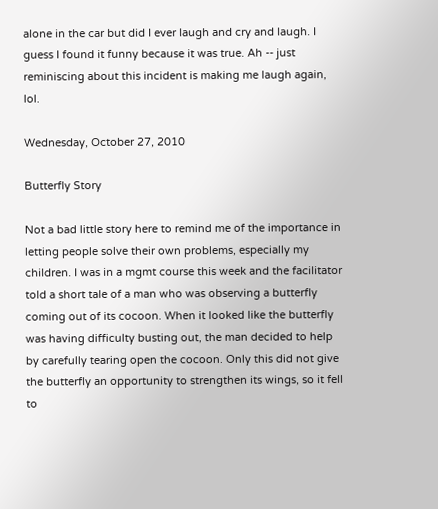alone in the car but did I ever laugh and cry and laugh. I guess I found it funny because it was true. Ah -- just reminiscing about this incident is making me laugh again, lol.

Wednesday, October 27, 2010

Butterfly Story

Not a bad little story here to remind me of the importance in letting people solve their own problems, especially my children. I was in a mgmt course this week and the facilitator told a short tale of a man who was observing a butterfly coming out of its cocoon. When it looked like the butterfly was having difficulty busting out, the man decided to help by carefully tearing open the cocoon. Only this did not give the butterfly an opportunity to strengthen its wings, so it fell to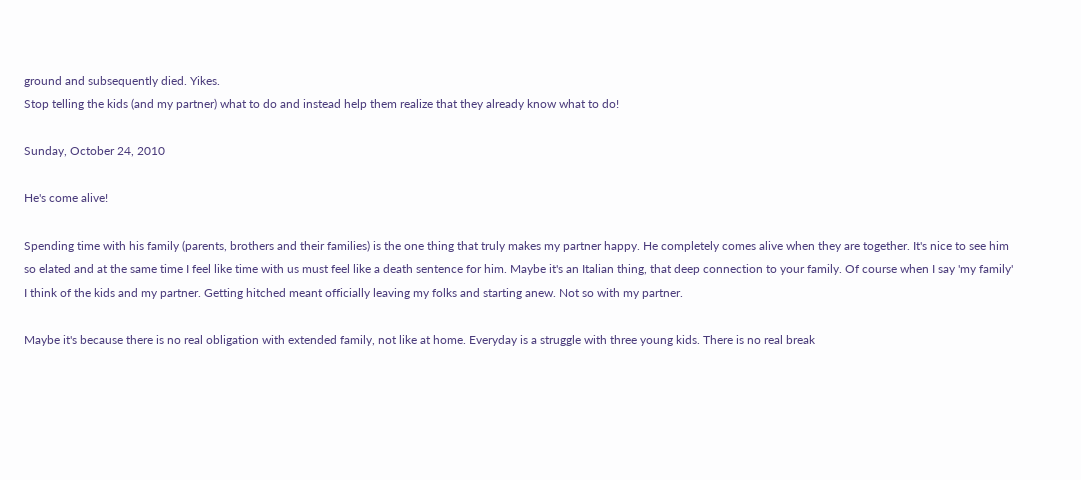ground and subsequently died. Yikes.
Stop telling the kids (and my partner) what to do and instead help them realize that they already know what to do!

Sunday, October 24, 2010

He's come alive!

Spending time with his family (parents, brothers and their families) is the one thing that truly makes my partner happy. He completely comes alive when they are together. It's nice to see him so elated and at the same time I feel like time with us must feel like a death sentence for him. Maybe it's an Italian thing, that deep connection to your family. Of course when I say 'my family' I think of the kids and my partner. Getting hitched meant officially leaving my folks and starting anew. Not so with my partner.

Maybe it's because there is no real obligation with extended family, not like at home. Everyday is a struggle with three young kids. There is no real break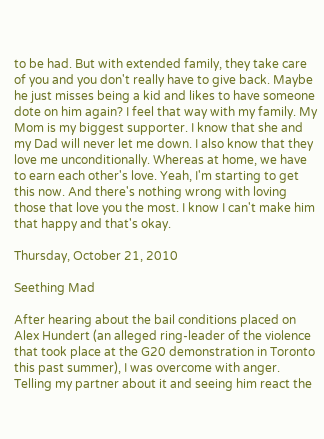to be had. But with extended family, they take care of you and you don't really have to give back. Maybe he just misses being a kid and likes to have someone dote on him again? I feel that way with my family. My Mom is my biggest supporter. I know that she and my Dad will never let me down. I also know that they love me unconditionally. Whereas at home, we have to earn each other's love. Yeah, I'm starting to get this now. And there's nothing wrong with loving those that love you the most. I know I can't make him that happy and that's okay.

Thursday, October 21, 2010

Seething Mad

After hearing about the bail conditions placed on Alex Hundert (an alleged ring-leader of the violence that took place at the G20 demonstration in Toronto this past summer), I was overcome with anger. Telling my partner about it and seeing him react the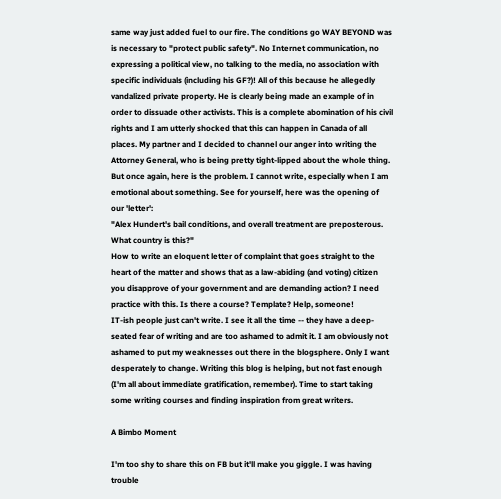same way just added fuel to our fire. The conditions go WAY BEYOND was is necessary to "protect public safety". No Internet communication, no expressing a political view, no talking to the media, no association with specific individuals (including his GF?)! All of this because he allegedly vandalized private property. He is clearly being made an example of in order to dissuade other activists. This is a complete abomination of his civil rights and I am utterly shocked that this can happen in Canada of all places. My partner and I decided to channel our anger into writing the Attorney General, who is being pretty tight-lipped about the whole thing.
But once again, here is the problem. I cannot write, especially when I am emotional about something. See for yourself, here was the opening of our 'letter':
"Alex Hundert's bail conditions, and overall treatment are preposterous. What country is this?"
How to write an eloquent letter of complaint that goes straight to the heart of the matter and shows that as a law-abiding (and voting) citizen you disapprove of your government and are demanding action? I need practice with this. Is there a course? Template? Help, someone!
IT-ish people just can't write. I see it all the time -- they have a deep-seated fear of writing and are too ashamed to admit it. I am obviously not ashamed to put my weaknesses out there in the blogsphere. Only I want desperately to change. Writing this blog is helping, but not fast enough (I'm all about immediate gratification, remember). Time to start taking some writing courses and finding inspiration from great writers.

A Bimbo Moment

I'm too shy to share this on FB but it'll make you giggle. I was having trouble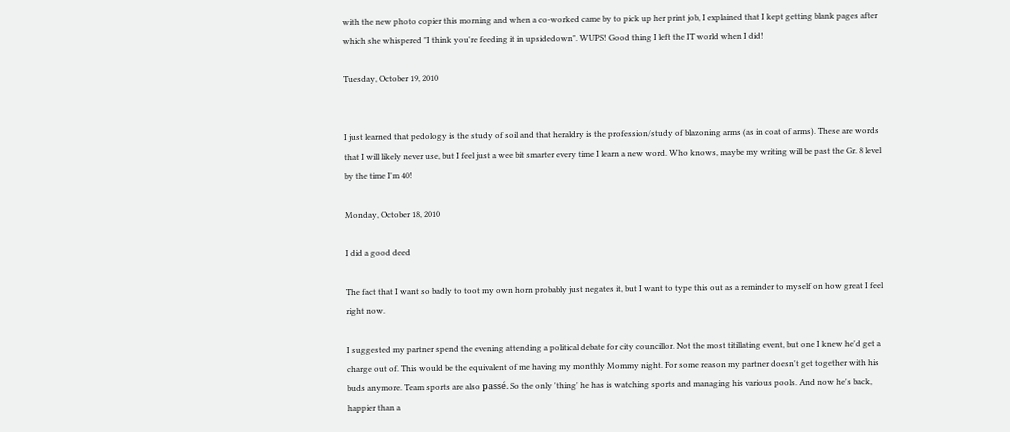with the new photo copier this morning and when a co-worked came by to pick up her print job, I explained that I kept getting blank pages after which she whispered "I think you're feeding it in upsidedown". WUPS! Good thing I left the IT world when I did!

Tuesday, October 19, 2010


I just learned that pedology is the study of soil and that heraldry is the profession/study of blazoning arms (as in coat of arms). These are words that I will likely never use, but I feel just a wee bit smarter every time I learn a new word. Who knows, maybe my writing will be past the Gr. 8 level by the time I'm 40!

Monday, October 18, 2010

I did a good deed

The fact that I want so badly to toot my own horn probably just negates it, but I want to type this out as a reminder to myself on how great I feel right now.

I suggested my partner spend the evening attending a political debate for city councillor. Not the most titillating event, but one I knew he'd get a charge out of. This would be the equivalent of me having my monthly Mommy night. For some reason my partner doesn't get together with his buds anymore. Team sports are also passé. So the only 'thing' he has is watching sports and managing his various pools. And now he's back, happier than a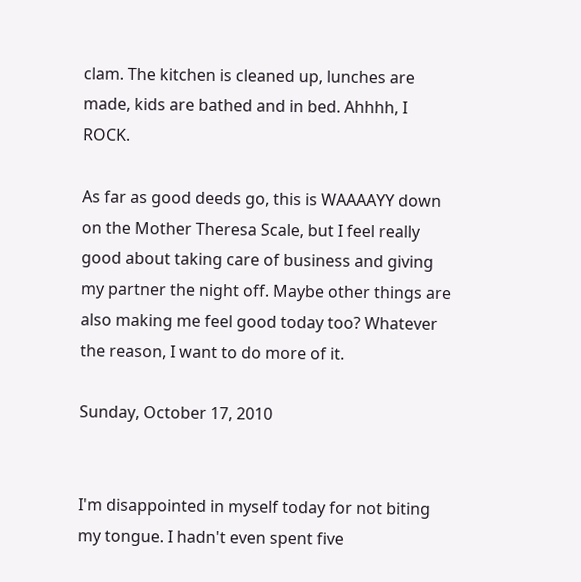clam. The kitchen is cleaned up, lunches are made, kids are bathed and in bed. Ahhhh, I ROCK.

As far as good deeds go, this is WAAAAYY down on the Mother Theresa Scale, but I feel really good about taking care of business and giving my partner the night off. Maybe other things are also making me feel good today too? Whatever the reason, I want to do more of it.

Sunday, October 17, 2010


I'm disappointed in myself today for not biting my tongue. I hadn't even spent five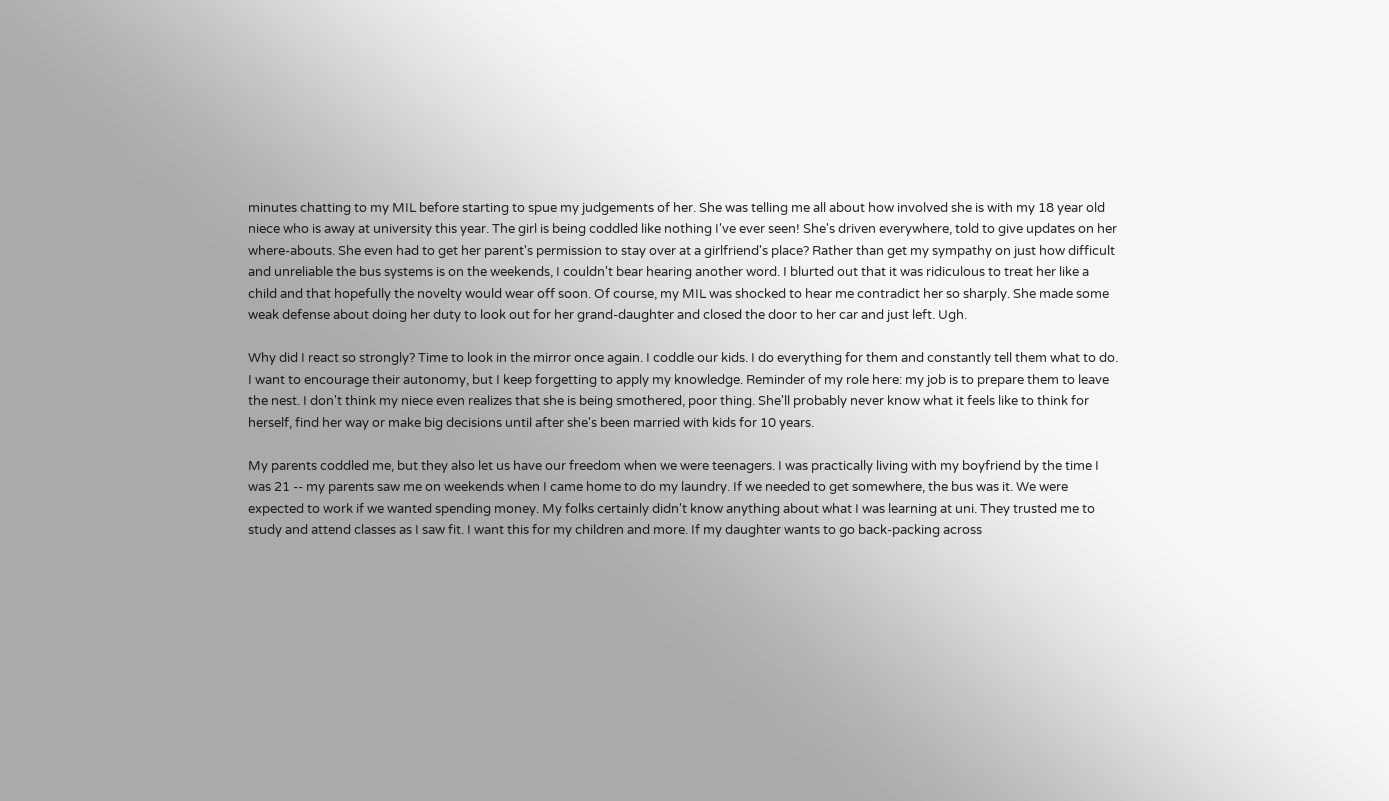minutes chatting to my MIL before starting to spue my judgements of her. She was telling me all about how involved she is with my 18 year old niece who is away at university this year. The girl is being coddled like nothing I've ever seen! She's driven everywhere, told to give updates on her where-abouts. She even had to get her parent's permission to stay over at a girlfriend's place? Rather than get my sympathy on just how difficult and unreliable the bus systems is on the weekends, I couldn't bear hearing another word. I blurted out that it was ridiculous to treat her like a child and that hopefully the novelty would wear off soon. Of course, my MIL was shocked to hear me contradict her so sharply. She made some weak defense about doing her duty to look out for her grand-daughter and closed the door to her car and just left. Ugh.

Why did I react so strongly? Time to look in the mirror once again. I coddle our kids. I do everything for them and constantly tell them what to do. I want to encourage their autonomy, but I keep forgetting to apply my knowledge. Reminder of my role here: my job is to prepare them to leave the nest. I don't think my niece even realizes that she is being smothered, poor thing. She'll probably never know what it feels like to think for herself, find her way or make big decisions until after she's been married with kids for 10 years.

My parents coddled me, but they also let us have our freedom when we were teenagers. I was practically living with my boyfriend by the time I was 21 -- my parents saw me on weekends when I came home to do my laundry. If we needed to get somewhere, the bus was it. We were expected to work if we wanted spending money. My folks certainly didn't know anything about what I was learning at uni. They trusted me to study and attend classes as I saw fit. I want this for my children and more. If my daughter wants to go back-packing across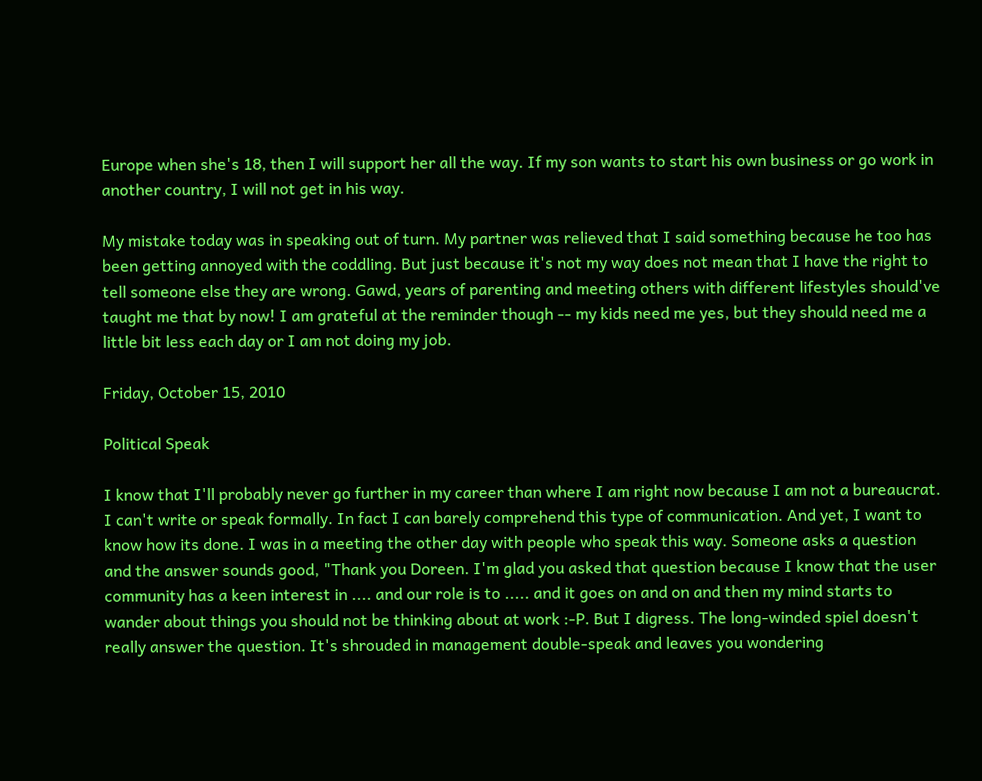Europe when she's 18, then I will support her all the way. If my son wants to start his own business or go work in another country, I will not get in his way.

My mistake today was in speaking out of turn. My partner was relieved that I said something because he too has been getting annoyed with the coddling. But just because it's not my way does not mean that I have the right to tell someone else they are wrong. Gawd, years of parenting and meeting others with different lifestyles should've taught me that by now! I am grateful at the reminder though -- my kids need me yes, but they should need me a little bit less each day or I am not doing my job.

Friday, October 15, 2010

Political Speak

I know that I'll probably never go further in my career than where I am right now because I am not a bureaucrat. I can't write or speak formally. In fact I can barely comprehend this type of communication. And yet, I want to know how its done. I was in a meeting the other day with people who speak this way. Someone asks a question and the answer sounds good, "Thank you Doreen. I'm glad you asked that question because I know that the user community has a keen interest in .... and our role is to ..... and it goes on and on and then my mind starts to wander about things you should not be thinking about at work :-P. But I digress. The long-winded spiel doesn't really answer the question. It's shrouded in management double-speak and leaves you wondering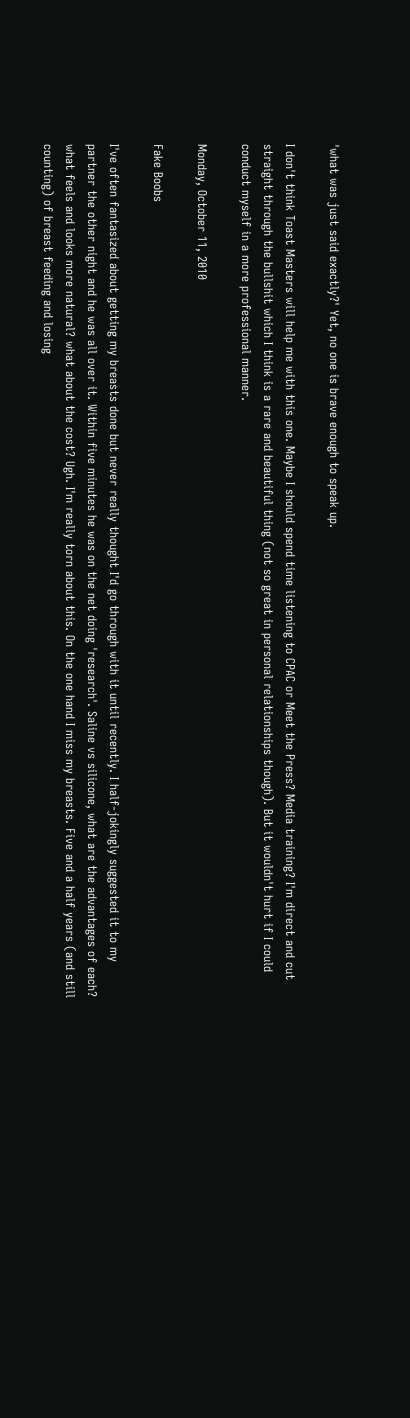'what was just said exactly?' Yet, no one is brave enough to speak up.

I don't think Toast Masters will help me with this one. Maybe I should spend time listening to CPAC or Meet the Press? Media training? I'm direct and cut straight through the bullshit which I think is a rare and beautiful thing (not so great in personal relationships though). But it wouldn't hurt if I could conduct myself in a more professional manner.

Monday, October 11, 2010

Fake Boobs

I've often fantasized about getting my breasts done but never really thought I'd go through with it until recently. I half-jokingly suggested it to my partner the other night and he was all over it. Within five minutes he was on the net doing 'research'. Saline vs silicone, what are the advantages of each? what feels and looks more natural? what about the cost? Ugh. I'm really torn about this. On the one hand I miss my breasts. Five and a half years (and still counting) of breast feeding and losing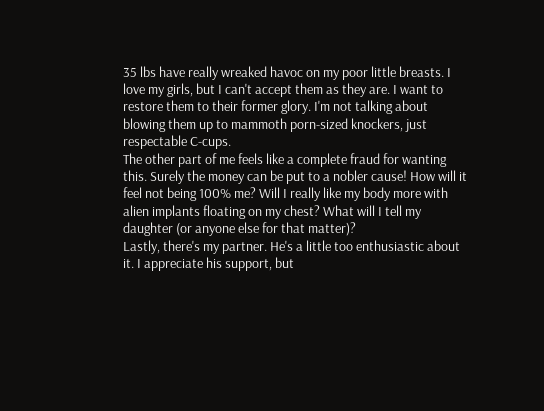35 lbs have really wreaked havoc on my poor little breasts. I love my girls, but I can't accept them as they are. I want to restore them to their former glory. I'm not talking about blowing them up to mammoth porn-sized knockers, just respectable C-cups.
The other part of me feels like a complete fraud for wanting this. Surely the money can be put to a nobler cause! How will it feel not being 100% me? Will I really like my body more with alien implants floating on my chest? What will I tell my daughter (or anyone else for that matter)?
Lastly, there's my partner. He's a little too enthusiastic about it. I appreciate his support, but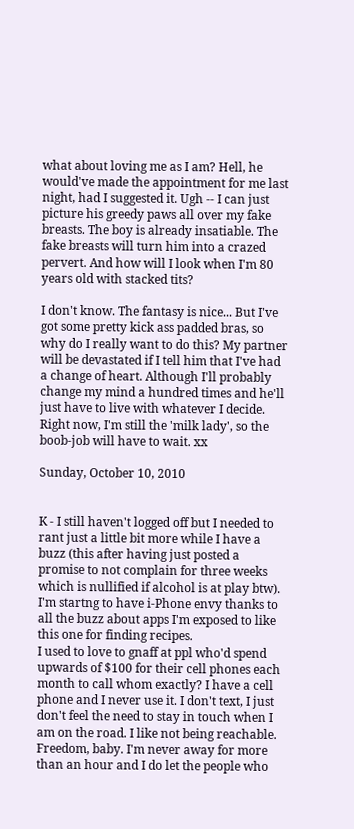what about loving me as I am? Hell, he would've made the appointment for me last night, had I suggested it. Ugh -- I can just picture his greedy paws all over my fake breasts. The boy is already insatiable. The fake breasts will turn him into a crazed pervert. And how will I look when I'm 80 years old with stacked tits?

I don't know. The fantasy is nice... But I've got some pretty kick ass padded bras, so why do I really want to do this? My partner will be devastated if I tell him that I've had a change of heart. Although I'll probably change my mind a hundred times and he'll just have to live with whatever I decide. Right now, I'm still the 'milk lady', so the boob-job will have to wait. xx

Sunday, October 10, 2010


K - I still haven't logged off but I needed to rant just a little bit more while I have a buzz (this after having just posted a promise to not complain for three weeks which is nullified if alcohol is at play btw).
I'm startng to have i-Phone envy thanks to all the buzz about apps I'm exposed to like this one for finding recipes.
I used to love to gnaff at ppl who'd spend upwards of $100 for their cell phones each month to call whom exactly? I have a cell phone and I never use it. I don't text, I just don't feel the need to stay in touch when I am on the road. I like not being reachable. Freedom, baby. I'm never away for more than an hour and I do let the people who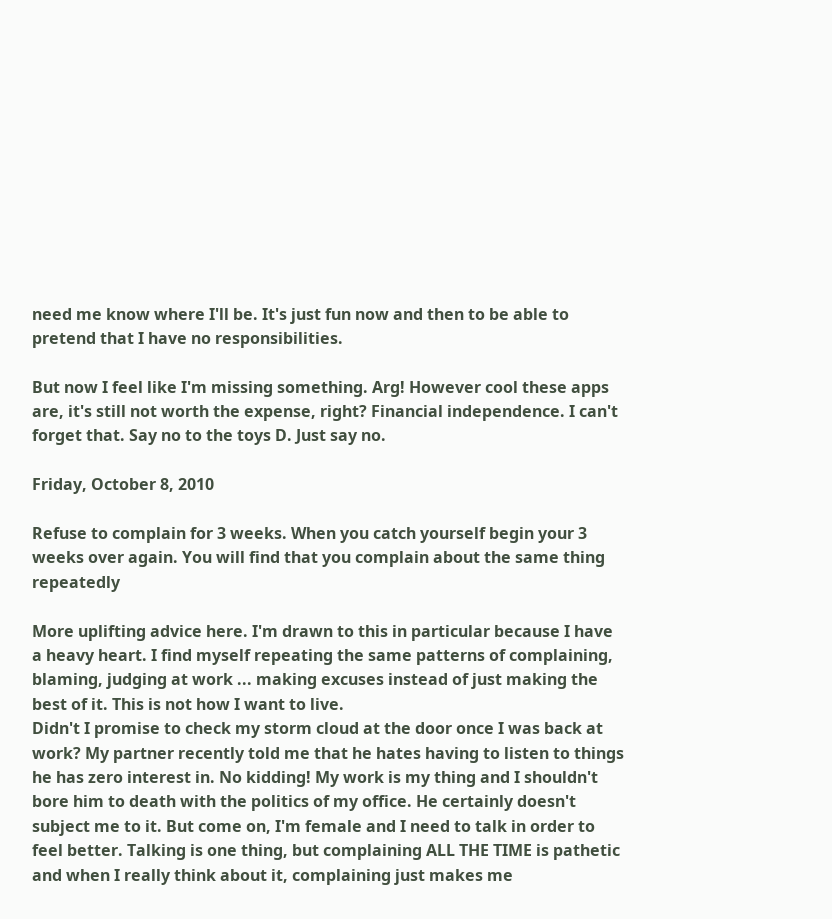need me know where I'll be. It's just fun now and then to be able to pretend that I have no responsibilities.

But now I feel like I'm missing something. Arg! However cool these apps are, it's still not worth the expense, right? Financial independence. I can't forget that. Say no to the toys D. Just say no.

Friday, October 8, 2010

Refuse to complain for 3 weeks. When you catch yourself begin your 3 weeks over again. You will find that you complain about the same thing repeatedly

More uplifting advice here. I'm drawn to this in particular because I have a heavy heart. I find myself repeating the same patterns of complaining, blaming, judging at work ... making excuses instead of just making the best of it. This is not how I want to live.
Didn't I promise to check my storm cloud at the door once I was back at work? My partner recently told me that he hates having to listen to things he has zero interest in. No kidding! My work is my thing and I shouldn't bore him to death with the politics of my office. He certainly doesn't subject me to it. But come on, I'm female and I need to talk in order to feel better. Talking is one thing, but complaining ALL THE TIME is pathetic and when I really think about it, complaining just makes me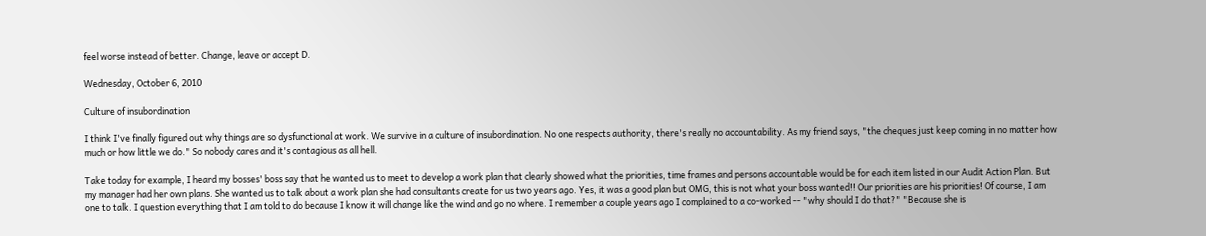feel worse instead of better. Change, leave or accept D.

Wednesday, October 6, 2010

Culture of insubordination

I think I've finally figured out why things are so dysfunctional at work. We survive in a culture of insubordination. No one respects authority, there's really no accountability. As my friend says, "the cheques just keep coming in no matter how much or how little we do." So nobody cares and it's contagious as all hell.

Take today for example, I heard my bosses' boss say that he wanted us to meet to develop a work plan that clearly showed what the priorities, time frames and persons accountable would be for each item listed in our Audit Action Plan. But my manager had her own plans. She wanted us to talk about a work plan she had consultants create for us two years ago. Yes, it was a good plan but OMG, this is not what your boss wanted!! Our priorities are his priorities! Of course, I am one to talk. I question everything that I am told to do because I know it will change like the wind and go no where. I remember a couple years ago I complained to a co-worked -- "why should I do that?" "Because she is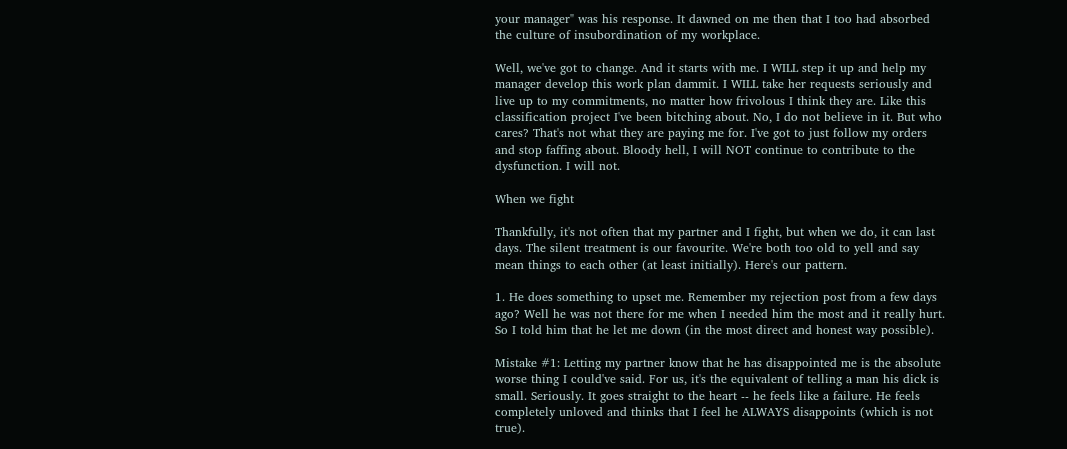your manager" was his response. It dawned on me then that I too had absorbed the culture of insubordination of my workplace.

Well, we've got to change. And it starts with me. I WILL step it up and help my manager develop this work plan dammit. I WILL take her requests seriously and live up to my commitments, no matter how frivolous I think they are. Like this classification project I've been bitching about. No, I do not believe in it. But who cares? That's not what they are paying me for. I've got to just follow my orders and stop faffing about. Bloody hell, I will NOT continue to contribute to the dysfunction. I will not.

When we fight

Thankfully, it's not often that my partner and I fight, but when we do, it can last days. The silent treatment is our favourite. We're both too old to yell and say mean things to each other (at least initially). Here's our pattern.

1. He does something to upset me. Remember my rejection post from a few days ago? Well he was not there for me when I needed him the most and it really hurt. So I told him that he let me down (in the most direct and honest way possible).

Mistake #1: Letting my partner know that he has disappointed me is the absolute worse thing I could've said. For us, it's the equivalent of telling a man his dick is small. Seriously. It goes straight to the heart -- he feels like a failure. He feels completely unloved and thinks that I feel he ALWAYS disappoints (which is not true).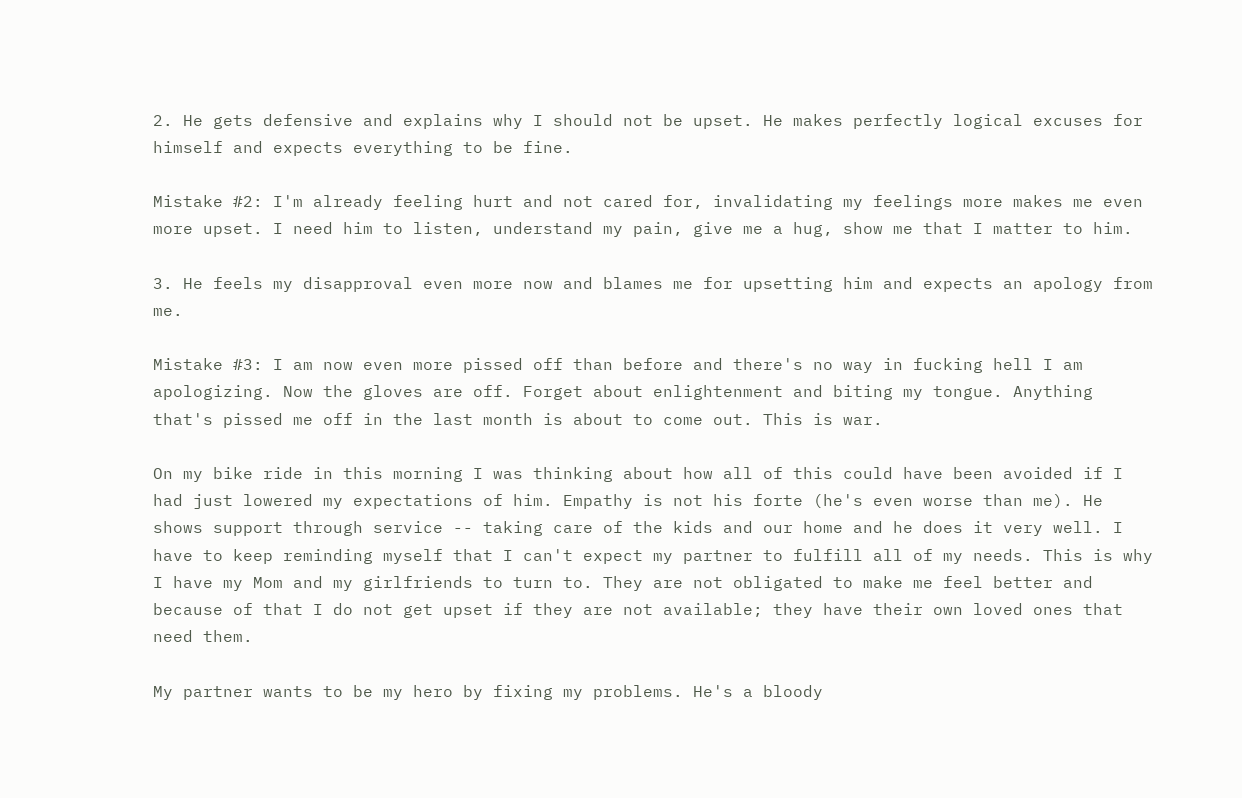2. He gets defensive and explains why I should not be upset. He makes perfectly logical excuses for himself and expects everything to be fine.

Mistake #2: I'm already feeling hurt and not cared for, invalidating my feelings more makes me even more upset. I need him to listen, understand my pain, give me a hug, show me that I matter to him.

3. He feels my disapproval even more now and blames me for upsetting him and expects an apology from me.

Mistake #3: I am now even more pissed off than before and there's no way in fucking hell I am apologizing. Now the gloves are off. Forget about enlightenment and biting my tongue. Anything that's pissed me off in the last month is about to come out. This is war.

On my bike ride in this morning I was thinking about how all of this could have been avoided if I had just lowered my expectations of him. Empathy is not his forte (he's even worse than me). He shows support through service -- taking care of the kids and our home and he does it very well. I have to keep reminding myself that I can't expect my partner to fulfill all of my needs. This is why I have my Mom and my girlfriends to turn to. They are not obligated to make me feel better and because of that I do not get upset if they are not available; they have their own loved ones that need them.

My partner wants to be my hero by fixing my problems. He's a bloody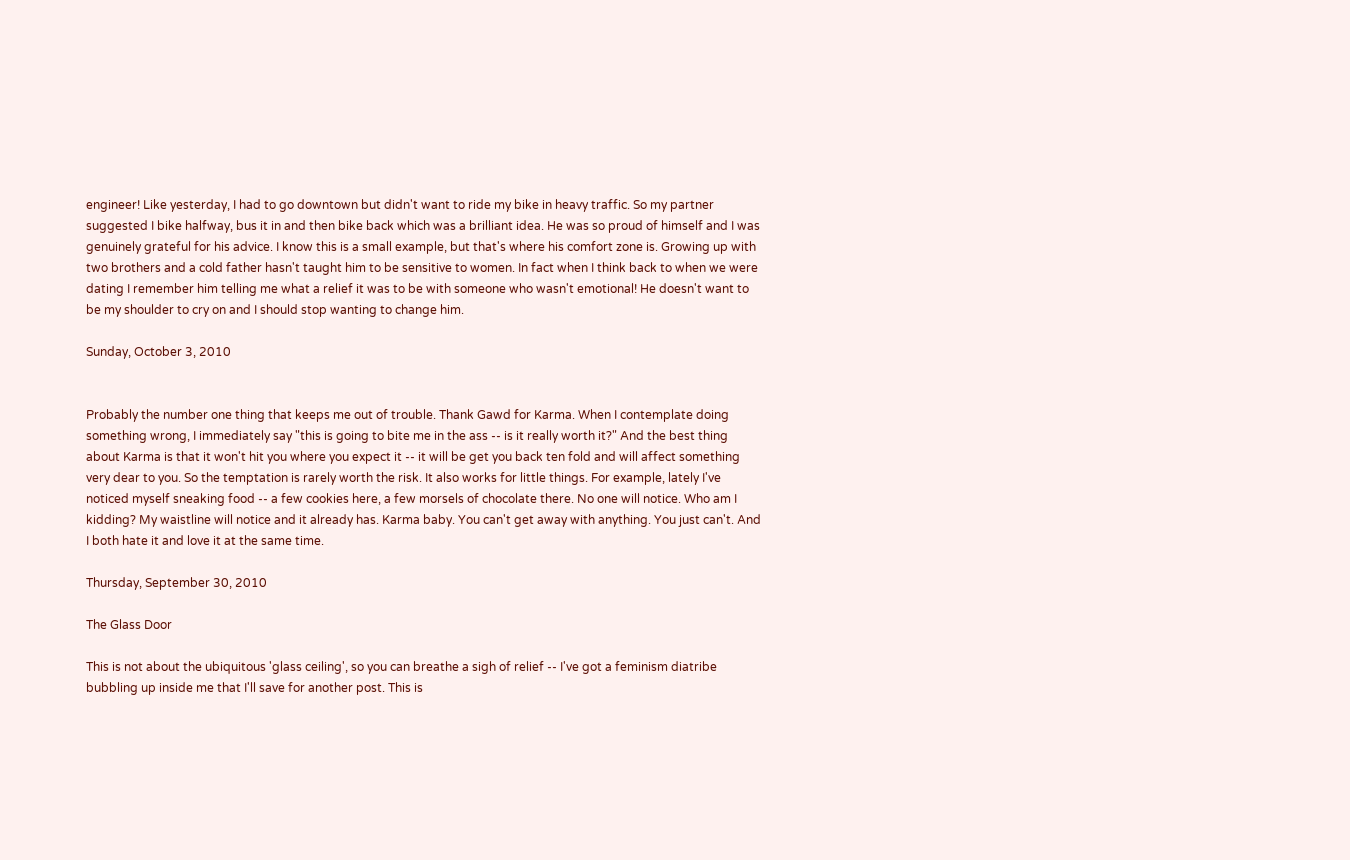engineer! Like yesterday, I had to go downtown but didn't want to ride my bike in heavy traffic. So my partner suggested I bike halfway, bus it in and then bike back which was a brilliant idea. He was so proud of himself and I was genuinely grateful for his advice. I know this is a small example, but that's where his comfort zone is. Growing up with two brothers and a cold father hasn't taught him to be sensitive to women. In fact when I think back to when we were dating I remember him telling me what a relief it was to be with someone who wasn't emotional! He doesn't want to be my shoulder to cry on and I should stop wanting to change him.

Sunday, October 3, 2010


Probably the number one thing that keeps me out of trouble. Thank Gawd for Karma. When I contemplate doing something wrong, I immediately say "this is going to bite me in the ass -- is it really worth it?" And the best thing about Karma is that it won't hit you where you expect it -- it will be get you back ten fold and will affect something very dear to you. So the temptation is rarely worth the risk. It also works for little things. For example, lately I've noticed myself sneaking food -- a few cookies here, a few morsels of chocolate there. No one will notice. Who am I kidding? My waistline will notice and it already has. Karma baby. You can't get away with anything. You just can't. And I both hate it and love it at the same time.

Thursday, September 30, 2010

The Glass Door

This is not about the ubiquitous 'glass ceiling', so you can breathe a sigh of relief -- I've got a feminism diatribe bubbling up inside me that I'll save for another post. This is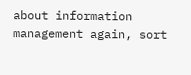about information management again, sort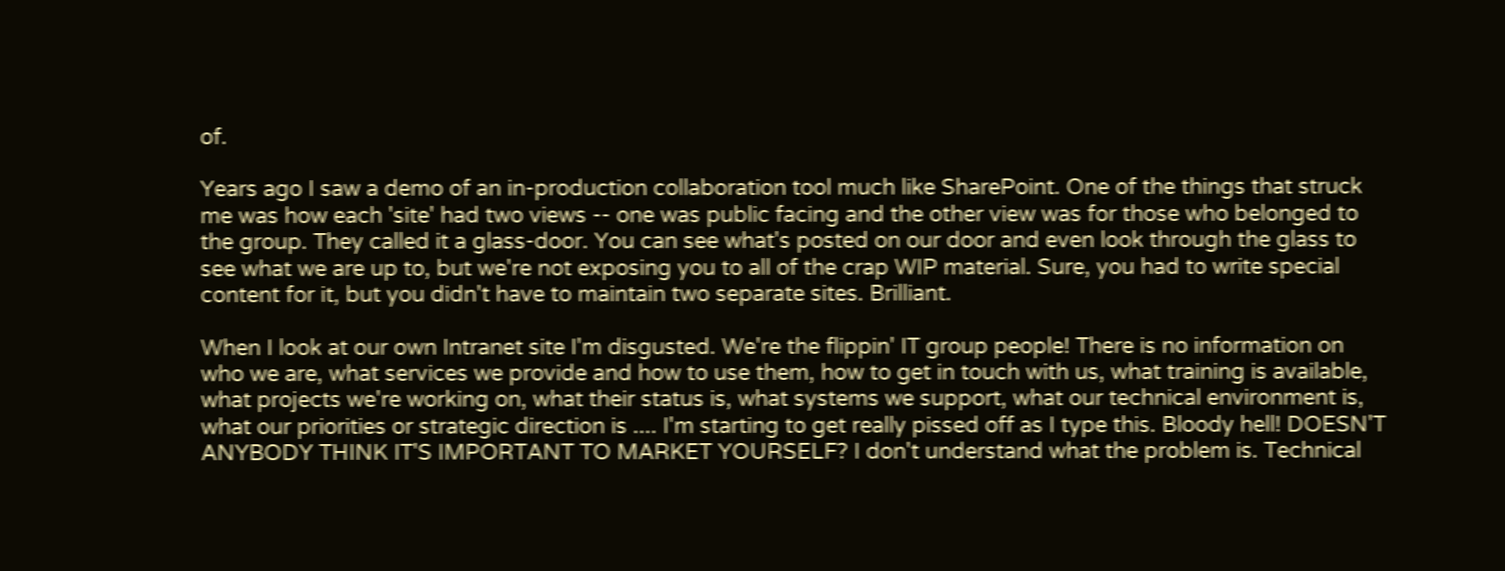of.

Years ago I saw a demo of an in-production collaboration tool much like SharePoint. One of the things that struck me was how each 'site' had two views -- one was public facing and the other view was for those who belonged to the group. They called it a glass-door. You can see what's posted on our door and even look through the glass to see what we are up to, but we're not exposing you to all of the crap WIP material. Sure, you had to write special content for it, but you didn't have to maintain two separate sites. Brilliant.

When I look at our own Intranet site I'm disgusted. We're the flippin' IT group people! There is no information on who we are, what services we provide and how to use them, how to get in touch with us, what training is available, what projects we're working on, what their status is, what systems we support, what our technical environment is, what our priorities or strategic direction is .... I'm starting to get really pissed off as I type this. Bloody hell! DOESN'T ANYBODY THINK IT'S IMPORTANT TO MARKET YOURSELF? I don't understand what the problem is. Technical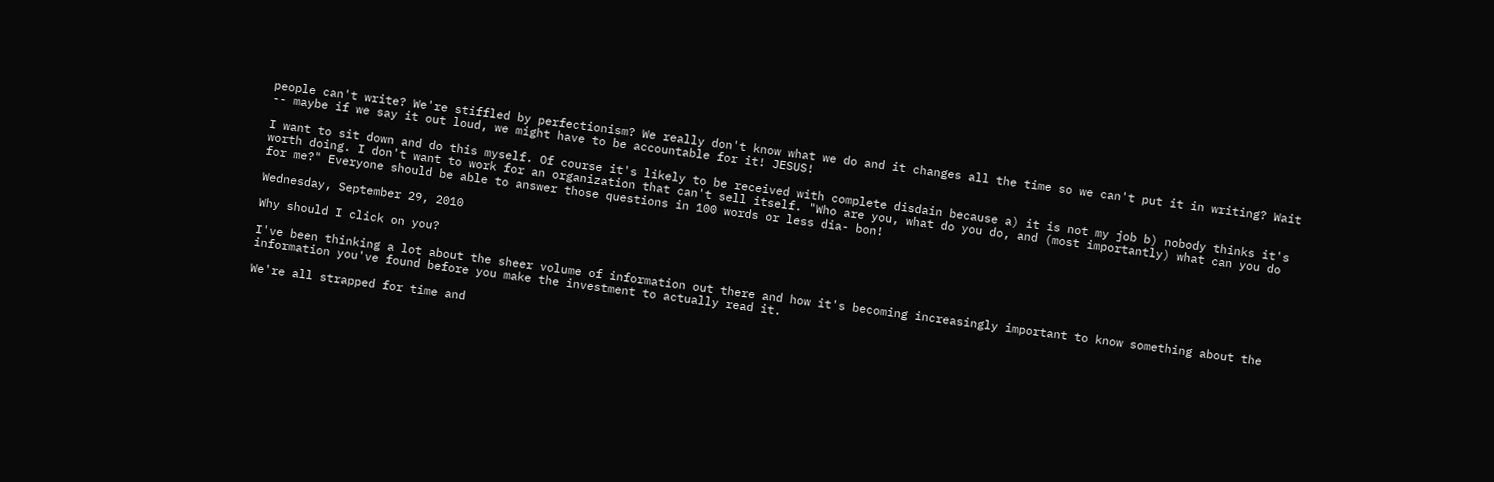people can't write? We're stiffled by perfectionism? We really don't know what we do and it changes all the time so we can't put it in writing? Wait -- maybe if we say it out loud, we might have to be accountable for it! JESUS!

I want to sit down and do this myself. Of course it's likely to be received with complete disdain because a) it is not my job b) nobody thinks it's worth doing. I don't want to work for an organization that can't sell itself. "Who are you, what do you do, and (most importantly) what can you do for me?" Everyone should be able to answer those questions in 100 words or less dia- bon!

Wednesday, September 29, 2010

Why should I click on you?

I've been thinking a lot about the sheer volume of information out there and how it's becoming increasingly important to know something about the information you've found before you make the investment to actually read it.

We're all strapped for time and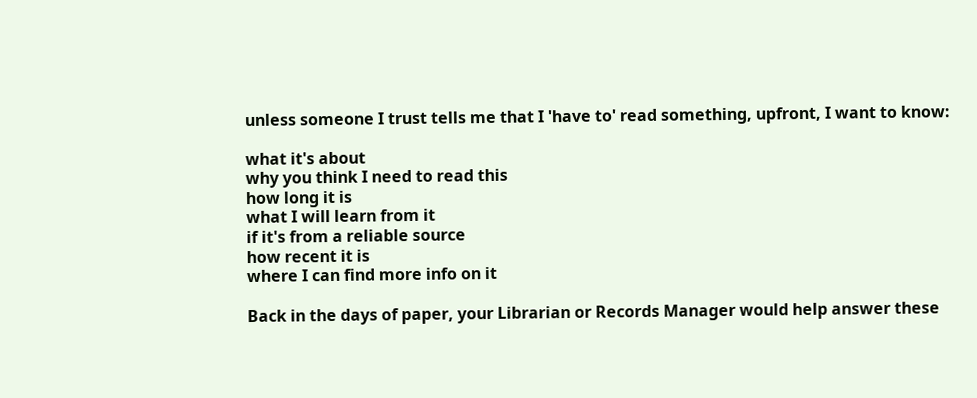unless someone I trust tells me that I 'have to' read something, upfront, I want to know:

what it's about
why you think I need to read this
how long it is
what I will learn from it
if it's from a reliable source
how recent it is
where I can find more info on it

Back in the days of paper, your Librarian or Records Manager would help answer these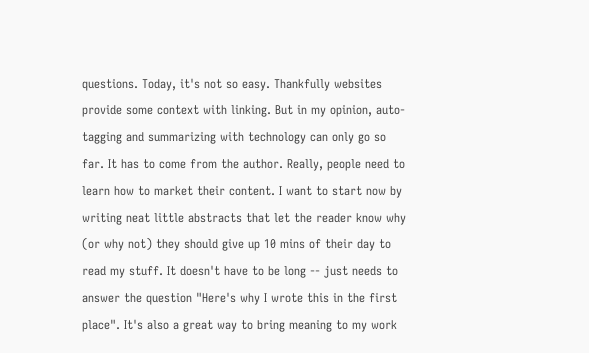questions. Today, it's not so easy. Thankfully websites provide some context with linking. But in my opinion, auto-tagging and summarizing with technology can only go so far. It has to come from the author. Really, people need to learn how to market their content. I want to start now by writing neat little abstracts that let the reader know why (or why not) they should give up 10 mins of their day to read my stuff. It doesn't have to be long -- just needs to answer the question "Here's why I wrote this in the first place". It's also a great way to bring meaning to my work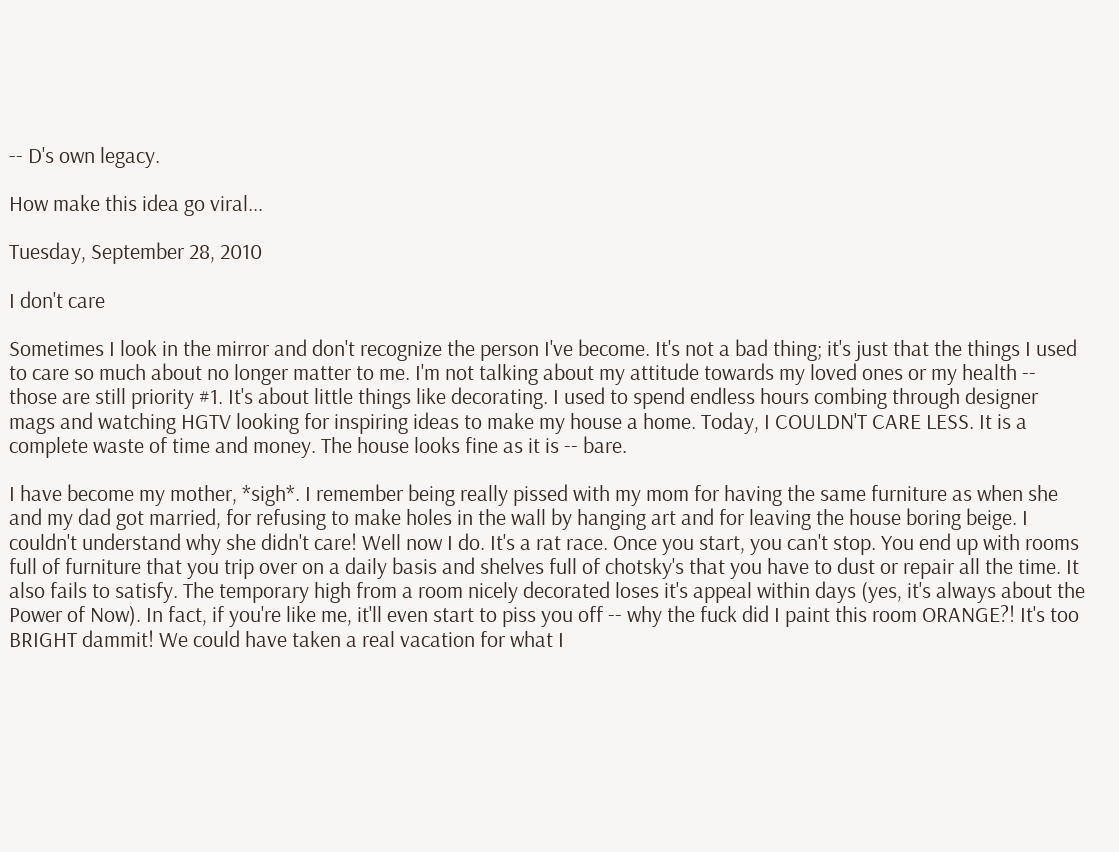-- D's own legacy.

How make this idea go viral...

Tuesday, September 28, 2010

I don't care

Sometimes I look in the mirror and don't recognize the person I've become. It's not a bad thing; it's just that the things I used to care so much about no longer matter to me. I'm not talking about my attitude towards my loved ones or my health -- those are still priority #1. It's about little things like decorating. I used to spend endless hours combing through designer mags and watching HGTV looking for inspiring ideas to make my house a home. Today, I COULDN'T CARE LESS. It is a complete waste of time and money. The house looks fine as it is -- bare.

I have become my mother, *sigh*. I remember being really pissed with my mom for having the same furniture as when she and my dad got married, for refusing to make holes in the wall by hanging art and for leaving the house boring beige. I couldn't understand why she didn't care! Well now I do. It's a rat race. Once you start, you can't stop. You end up with rooms full of furniture that you trip over on a daily basis and shelves full of chotsky's that you have to dust or repair all the time. It also fails to satisfy. The temporary high from a room nicely decorated loses it's appeal within days (yes, it's always about the Power of Now). In fact, if you're like me, it'll even start to piss you off -- why the fuck did I paint this room ORANGE?! It's too BRIGHT dammit! We could have taken a real vacation for what I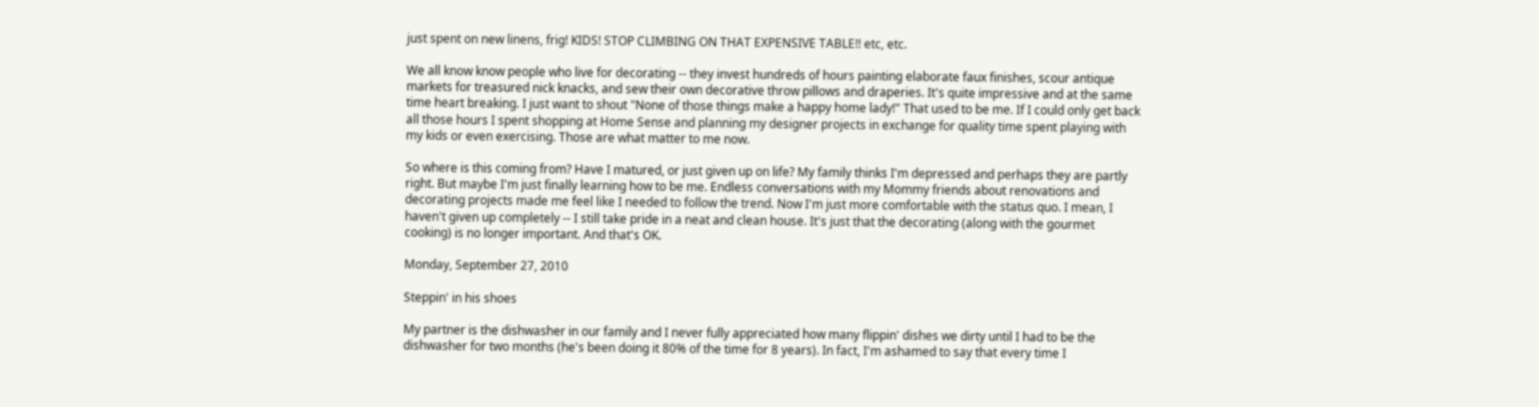just spent on new linens, frig! KIDS! STOP CLIMBING ON THAT EXPENSIVE TABLE!! etc, etc.

We all know know people who live for decorating -- they invest hundreds of hours painting elaborate faux finishes, scour antique markets for treasured nick knacks, and sew their own decorative throw pillows and draperies. It's quite impressive and at the same time heart breaking. I just want to shout "None of those things make a happy home lady!" That used to be me. If I could only get back all those hours I spent shopping at Home Sense and planning my designer projects in exchange for quality time spent playing with my kids or even exercising. Those are what matter to me now.

So where is this coming from? Have I matured, or just given up on life? My family thinks I'm depressed and perhaps they are partly right. But maybe I'm just finally learning how to be me. Endless conversations with my Mommy friends about renovations and decorating projects made me feel like I needed to follow the trend. Now I'm just more comfortable with the status quo. I mean, I haven't given up completely -- I still take pride in a neat and clean house. It's just that the decorating (along with the gourmet cooking) is no longer important. And that's OK.

Monday, September 27, 2010

Steppin' in his shoes

My partner is the dishwasher in our family and I never fully appreciated how many flippin' dishes we dirty until I had to be the dishwasher for two months (he's been doing it 80% of the time for 8 years). In fact, I'm ashamed to say that every time I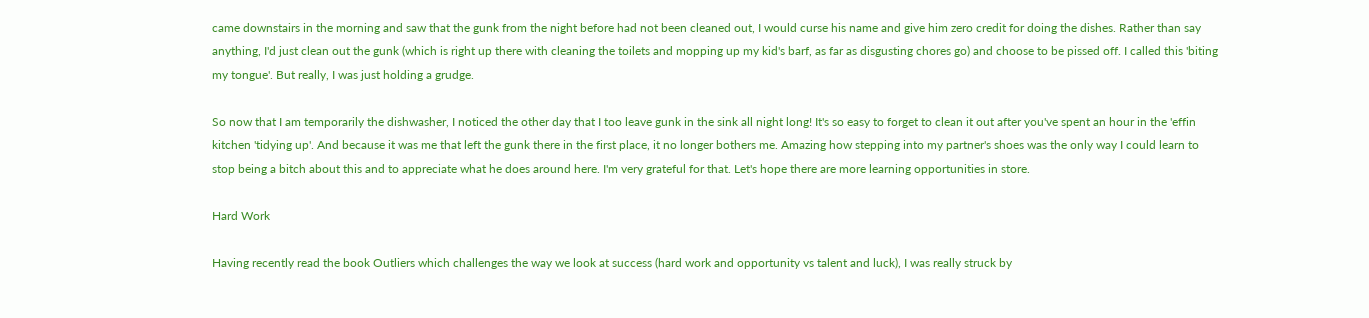came downstairs in the morning and saw that the gunk from the night before had not been cleaned out, I would curse his name and give him zero credit for doing the dishes. Rather than say anything, I'd just clean out the gunk (which is right up there with cleaning the toilets and mopping up my kid's barf, as far as disgusting chores go) and choose to be pissed off. I called this 'biting my tongue'. But really, I was just holding a grudge.

So now that I am temporarily the dishwasher, I noticed the other day that I too leave gunk in the sink all night long! It's so easy to forget to clean it out after you've spent an hour in the 'effin kitchen 'tidying up'. And because it was me that left the gunk there in the first place, it no longer bothers me. Amazing how stepping into my partner's shoes was the only way I could learn to stop being a bitch about this and to appreciate what he does around here. I'm very grateful for that. Let's hope there are more learning opportunities in store.

Hard Work

Having recently read the book Outliers which challenges the way we look at success (hard work and opportunity vs talent and luck), I was really struck by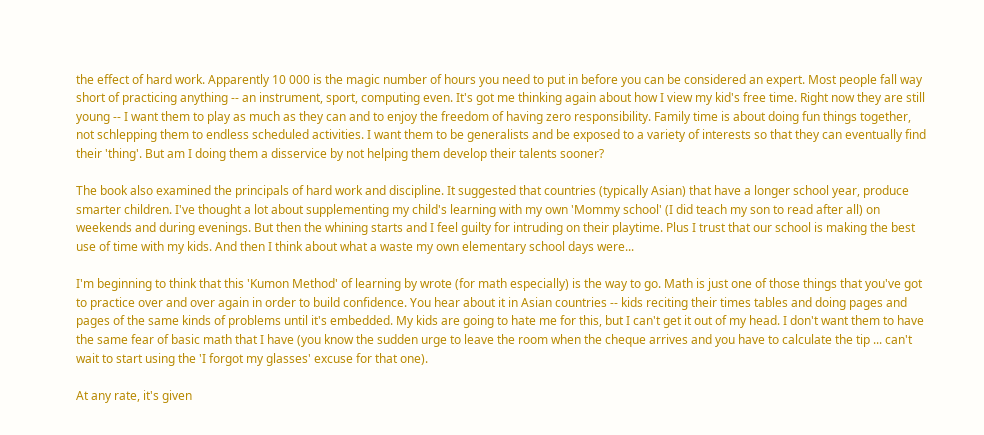the effect of hard work. Apparently 10 000 is the magic number of hours you need to put in before you can be considered an expert. Most people fall way short of practicing anything -- an instrument, sport, computing even. It's got me thinking again about how I view my kid's free time. Right now they are still young -- I want them to play as much as they can and to enjoy the freedom of having zero responsibility. Family time is about doing fun things together, not schlepping them to endless scheduled activities. I want them to be generalists and be exposed to a variety of interests so that they can eventually find their 'thing'. But am I doing them a disservice by not helping them develop their talents sooner?

The book also examined the principals of hard work and discipline. It suggested that countries (typically Asian) that have a longer school year, produce smarter children. I've thought a lot about supplementing my child's learning with my own 'Mommy school' (I did teach my son to read after all) on weekends and during evenings. But then the whining starts and I feel guilty for intruding on their playtime. Plus I trust that our school is making the best use of time with my kids. And then I think about what a waste my own elementary school days were...

I'm beginning to think that this 'Kumon Method' of learning by wrote (for math especially) is the way to go. Math is just one of those things that you've got to practice over and over again in order to build confidence. You hear about it in Asian countries -- kids reciting their times tables and doing pages and pages of the same kinds of problems until it's embedded. My kids are going to hate me for this, but I can't get it out of my head. I don't want them to have the same fear of basic math that I have (you know the sudden urge to leave the room when the cheque arrives and you have to calculate the tip ... can't wait to start using the 'I forgot my glasses' excuse for that one).

At any rate, it's given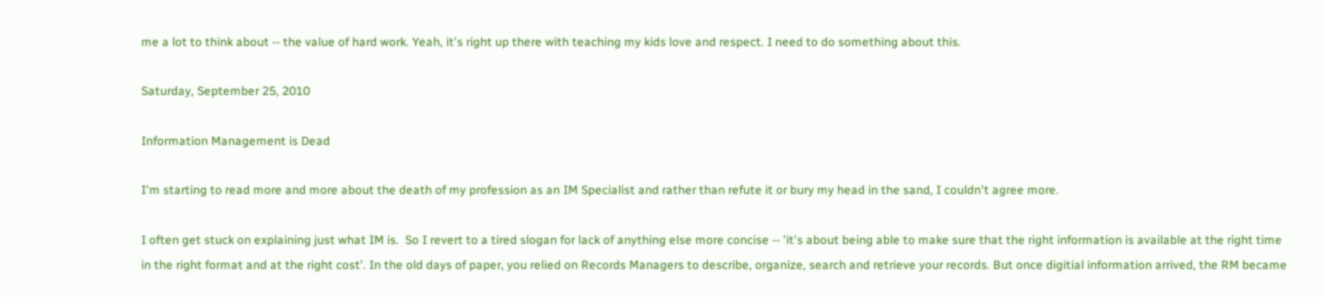me a lot to think about -- the value of hard work. Yeah, it's right up there with teaching my kids love and respect. I need to do something about this.

Saturday, September 25, 2010

Information Management is Dead

I'm starting to read more and more about the death of my profession as an IM Specialist and rather than refute it or bury my head in the sand, I couldn't agree more.

I often get stuck on explaining just what IM is.  So I revert to a tired slogan for lack of anything else more concise -- 'it's about being able to make sure that the right information is available at the right time in the right format and at the right cost'. In the old days of paper, you relied on Records Managers to describe, organize, search and retrieve your records. But once digitial information arrived, the RM became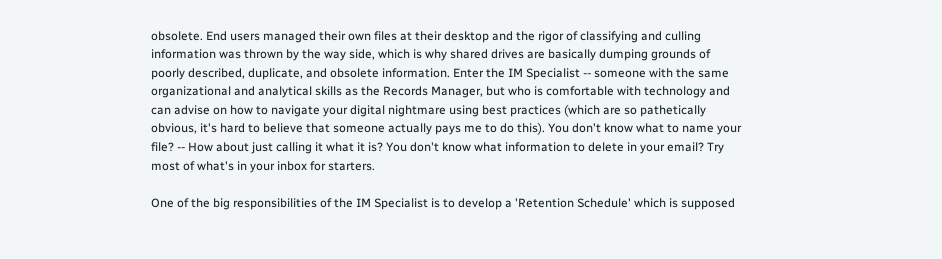obsolete. End users managed their own files at their desktop and the rigor of classifying and culling information was thrown by the way side, which is why shared drives are basically dumping grounds of poorly described, duplicate, and obsolete information. Enter the IM Specialist -- someone with the same organizational and analytical skills as the Records Manager, but who is comfortable with technology and can advise on how to navigate your digital nightmare using best practices (which are so pathetically obvious, it's hard to believe that someone actually pays me to do this). You don't know what to name your file? -- How about just calling it what it is? You don't know what information to delete in your email? Try most of what's in your inbox for starters.

One of the big responsibilities of the IM Specialist is to develop a 'Retention Schedule' which is supposed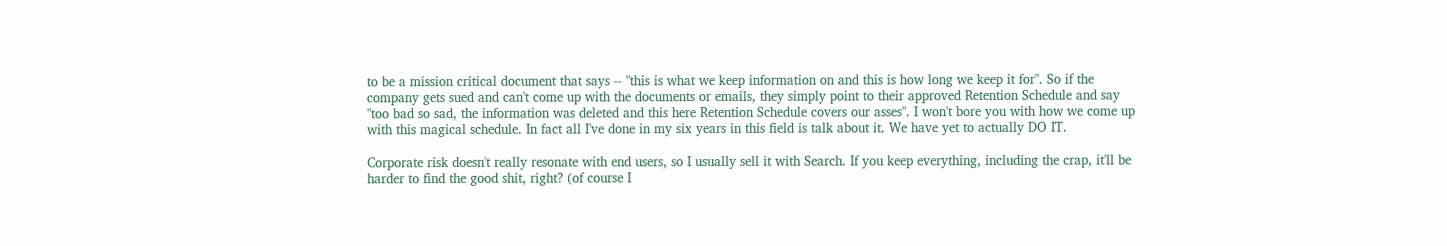to be a mission critical document that says -- "this is what we keep information on and this is how long we keep it for". So if the company gets sued and can't come up with the documents or emails, they simply point to their approved Retention Schedule and say "too bad so sad, the information was deleted and this here Retention Schedule covers our asses". I won't bore you with how we come up with this magical schedule. In fact all I've done in my six years in this field is talk about it. We have yet to actually DO IT.

Corporate risk doesn't really resonate with end users, so I usually sell it with Search. If you keep everything, including the crap, it'll be harder to find the good shit, right? (of course I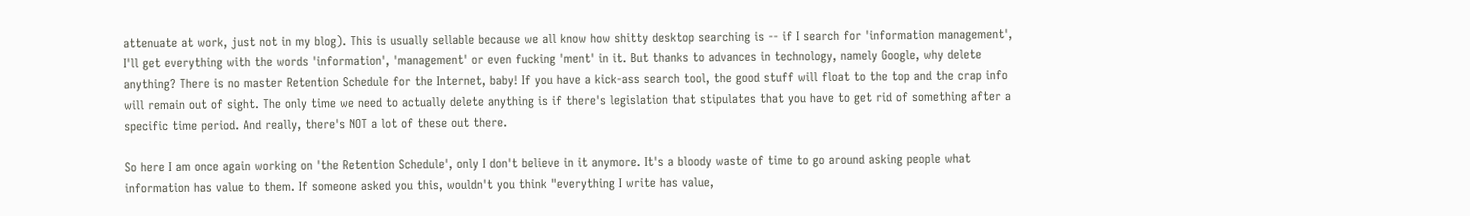attenuate at work, just not in my blog). This is usually sellable because we all know how shitty desktop searching is -- if I search for 'information management', I'll get everything with the words 'information', 'management' or even fucking 'ment' in it. But thanks to advances in technology, namely Google, why delete anything? There is no master Retention Schedule for the Internet, baby! If you have a kick-ass search tool, the good stuff will float to the top and the crap info will remain out of sight. The only time we need to actually delete anything is if there's legislation that stipulates that you have to get rid of something after a specific time period. And really, there's NOT a lot of these out there.

So here I am once again working on 'the Retention Schedule', only I don't believe in it anymore. It's a bloody waste of time to go around asking people what information has value to them. If someone asked you this, wouldn't you think "everything I write has value,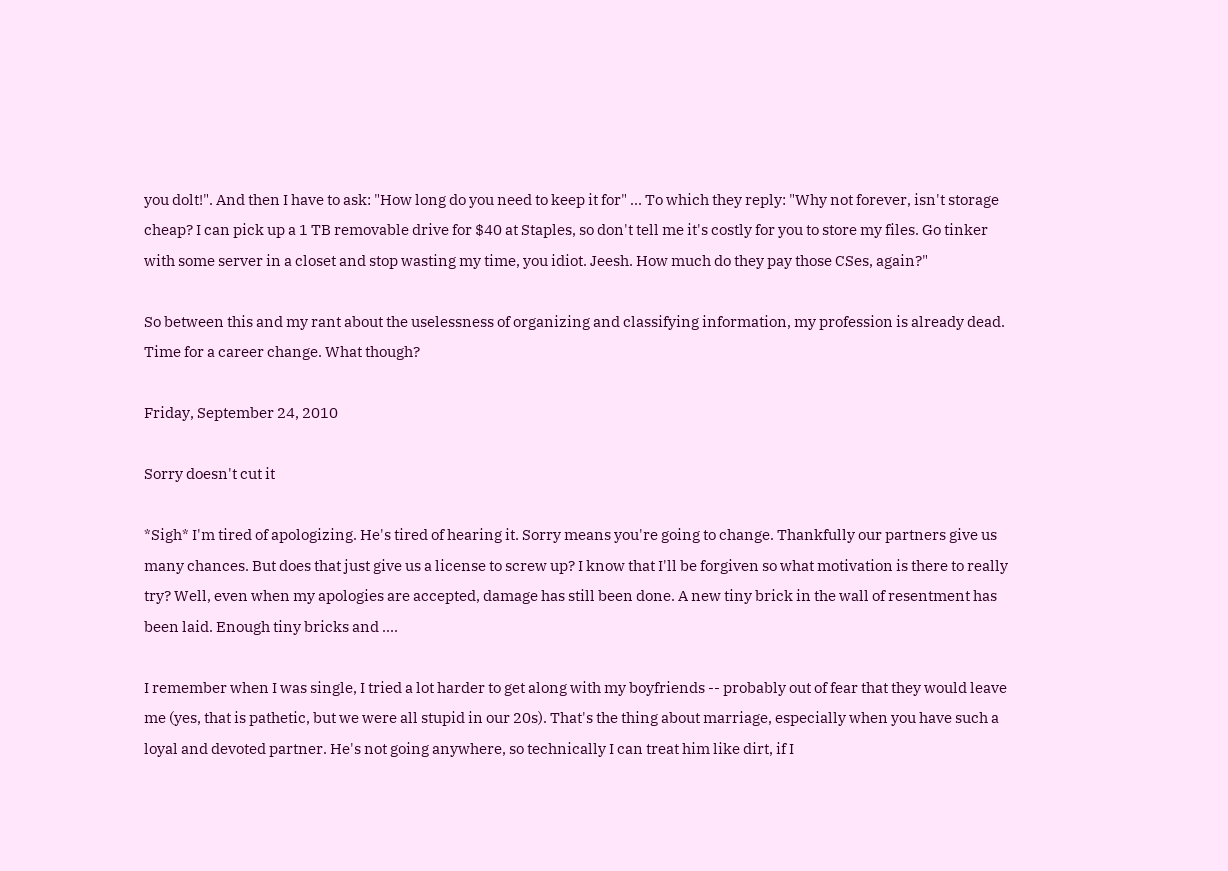you dolt!". And then I have to ask: "How long do you need to keep it for" ... To which they reply: "Why not forever, isn't storage cheap? I can pick up a 1 TB removable drive for $40 at Staples, so don't tell me it's costly for you to store my files. Go tinker with some server in a closet and stop wasting my time, you idiot. Jeesh. How much do they pay those CSes, again?"

So between this and my rant about the uselessness of organizing and classifying information, my profession is already dead. Time for a career change. What though?

Friday, September 24, 2010

Sorry doesn't cut it

*Sigh* I'm tired of apologizing. He's tired of hearing it. Sorry means you're going to change. Thankfully our partners give us many chances. But does that just give us a license to screw up? I know that I'll be forgiven so what motivation is there to really try? Well, even when my apologies are accepted, damage has still been done. A new tiny brick in the wall of resentment has been laid. Enough tiny bricks and ....

I remember when I was single, I tried a lot harder to get along with my boyfriends -- probably out of fear that they would leave me (yes, that is pathetic, but we were all stupid in our 20s). That's the thing about marriage, especially when you have such a loyal and devoted partner. He's not going anywhere, so technically I can treat him like dirt, if I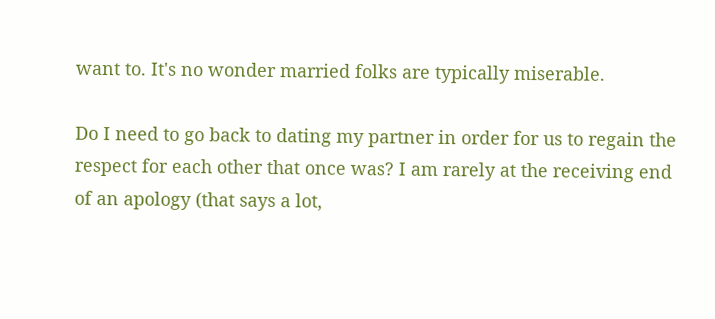want to. It's no wonder married folks are typically miserable.

Do I need to go back to dating my partner in order for us to regain the respect for each other that once was? I am rarely at the receiving end of an apology (that says a lot,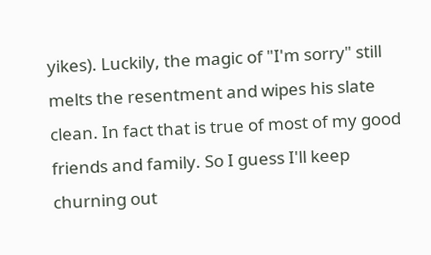yikes). Luckily, the magic of "I'm sorry" still melts the resentment and wipes his slate clean. In fact that is true of most of my good friends and family. So I guess I'll keep churning out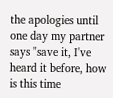the apologies until one day my partner says "save it, I've heard it before, how is this time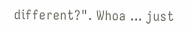different?". Whoa ... just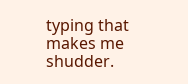typing that makes me shudder.